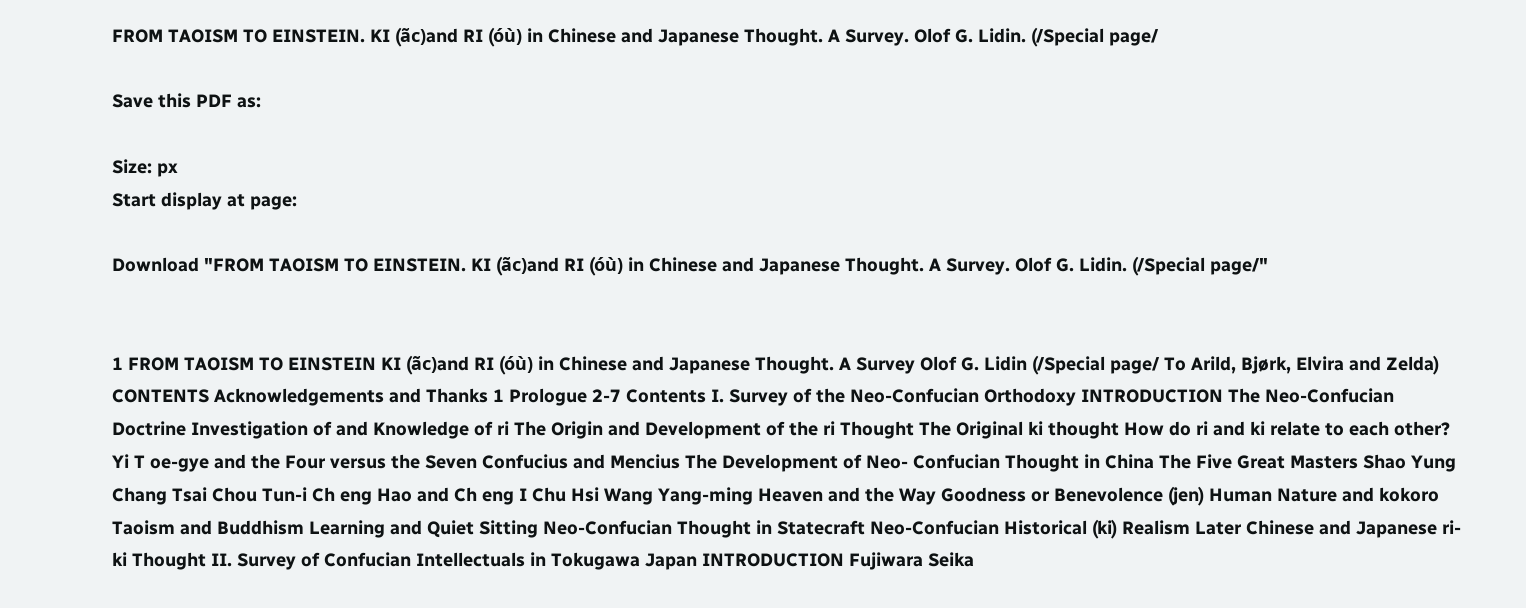FROM TAOISM TO EINSTEIN. KI (ãc)and RI (óù) in Chinese and Japanese Thought. A Survey. Olof G. Lidin. (/Special page/

Save this PDF as:

Size: px
Start display at page:

Download "FROM TAOISM TO EINSTEIN. KI (ãc)and RI (óù) in Chinese and Japanese Thought. A Survey. Olof G. Lidin. (/Special page/"


1 FROM TAOISM TO EINSTEIN KI (ãc)and RI (óù) in Chinese and Japanese Thought. A Survey Olof G. Lidin (/Special page/ To Arild, Bjørk, Elvira and Zelda) CONTENTS Acknowledgements and Thanks 1 Prologue 2-7 Contents I. Survey of the Neo-Confucian Orthodoxy INTRODUCTION The Neo-Confucian Doctrine Investigation of and Knowledge of ri The Origin and Development of the ri Thought The Original ki thought How do ri and ki relate to each other? Yi T oe-gye and the Four versus the Seven Confucius and Mencius The Development of Neo- Confucian Thought in China The Five Great Masters Shao Yung Chang Tsai Chou Tun-i Ch eng Hao and Ch eng I Chu Hsi Wang Yang-ming Heaven and the Way Goodness or Benevolence (jen) Human Nature and kokoro Taoism and Buddhism Learning and Quiet Sitting Neo-Confucian Thought in Statecraft Neo-Confucian Historical (ki) Realism Later Chinese and Japanese ri-ki Thought II. Survey of Confucian Intellectuals in Tokugawa Japan INTRODUCTION Fujiwara Seika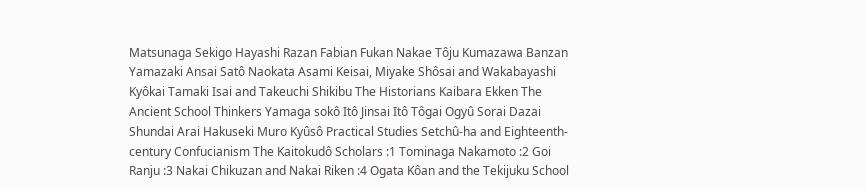Matsunaga Sekigo Hayashi Razan Fabian Fukan Nakae Tôju Kumazawa Banzan Yamazaki Ansai Satô Naokata Asami Keisai, Miyake Shôsai and Wakabayashi Kyôkai Tamaki Isai and Takeuchi Shikibu The Historians Kaibara Ekken The Ancient School Thinkers Yamaga sokô Itô Jinsai Itô Tôgai Ogyû Sorai Dazai Shundai Arai Hakuseki Muro Kyûsô Practical Studies Setchû-ha and Eighteenth-century Confucianism The Kaitokudô Scholars :1 Tominaga Nakamoto :2 Goi Ranju :3 Nakai Chikuzan and Nakai Riken :4 Ogata Kôan and the Tekijuku School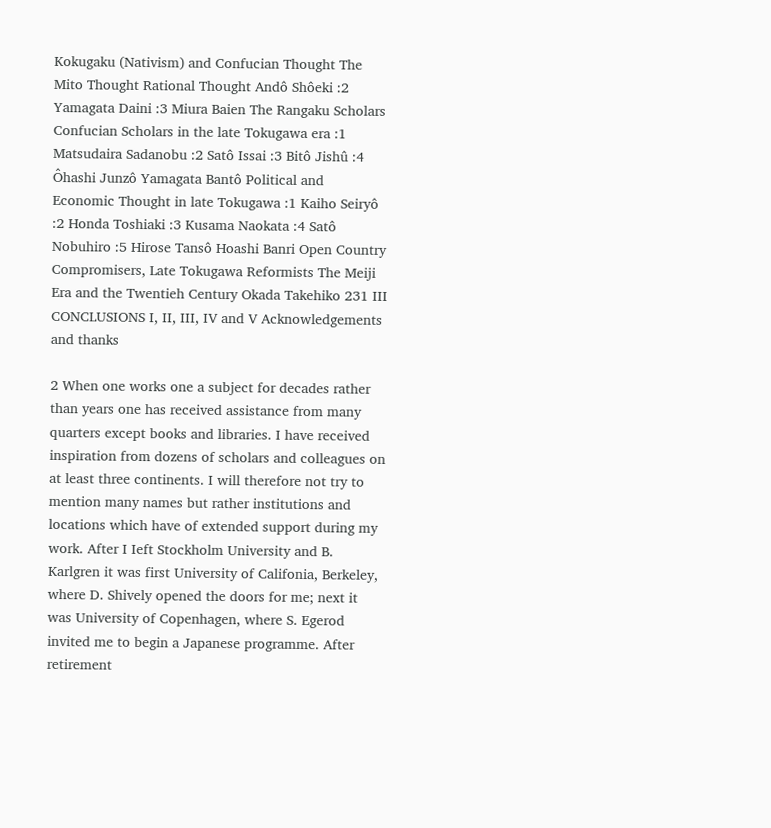Kokugaku (Nativism) and Confucian Thought The Mito Thought Rational Thought Andô Shôeki :2 Yamagata Daini :3 Miura Baien The Rangaku Scholars Confucian Scholars in the late Tokugawa era :1 Matsudaira Sadanobu :2 Satô Issai :3 Bitô Jishû :4 Ôhashi Junzô Yamagata Bantô Political and Economic Thought in late Tokugawa :1 Kaiho Seiryô :2 Honda Toshiaki :3 Kusama Naokata :4 Satô Nobuhiro :5 Hirose Tansô Hoashi Banri Open Country Compromisers, Late Tokugawa Reformists The Meiji Era and the Twentieh Century Okada Takehiko 231 III CONCLUSIONS I, II, III, IV and V Acknowledgements and thanks

2 When one works one a subject for decades rather than years one has received assistance from many quarters except books and libraries. I have received inspiration from dozens of scholars and colleagues on at least three continents. I will therefore not try to mention many names but rather institutions and locations which have of extended support during my work. After I Ieft Stockholm University and B. Karlgren it was first University of Califonia, Berkeley, where D. Shively opened the doors for me; next it was University of Copenhagen, where S. Egerod invited me to begin a Japanese programme. After retirement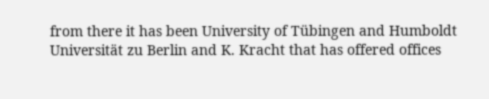from there it has been University of Tübingen and Humboldt Universität zu Berlin and K. Kracht that has offered offices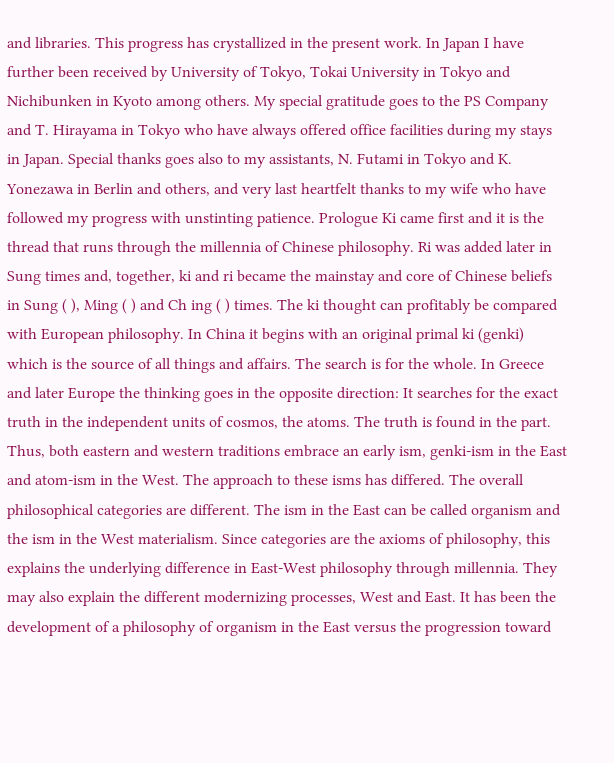and libraries. This progress has crystallized in the present work. In Japan I have further been received by University of Tokyo, Tokai University in Tokyo and Nichibunken in Kyoto among others. My special gratitude goes to the PS Company and T. Hirayama in Tokyo who have always offered office facilities during my stays in Japan. Special thanks goes also to my assistants, N. Futami in Tokyo and K. Yonezawa in Berlin and others, and very last heartfelt thanks to my wife who have followed my progress with unstinting patience. Prologue Ki came first and it is the thread that runs through the millennia of Chinese philosophy. Ri was added later in Sung times and, together, ki and ri became the mainstay and core of Chinese beliefs in Sung ( ), Ming ( ) and Ch ing ( ) times. The ki thought can profitably be compared with European philosophy. In China it begins with an original primal ki (genki) which is the source of all things and affairs. The search is for the whole. In Greece and later Europe the thinking goes in the opposite direction: It searches for the exact truth in the independent units of cosmos, the atoms. The truth is found in the part. Thus, both eastern and western traditions embrace an early ism, genki-ism in the East and atom-ism in the West. The approach to these isms has differed. The overall philosophical categories are different. The ism in the East can be called organism and the ism in the West materialism. Since categories are the axioms of philosophy, this explains the underlying difference in East-West philosophy through millennia. They may also explain the different modernizing processes, West and East. It has been the development of a philosophy of organism in the East versus the progression toward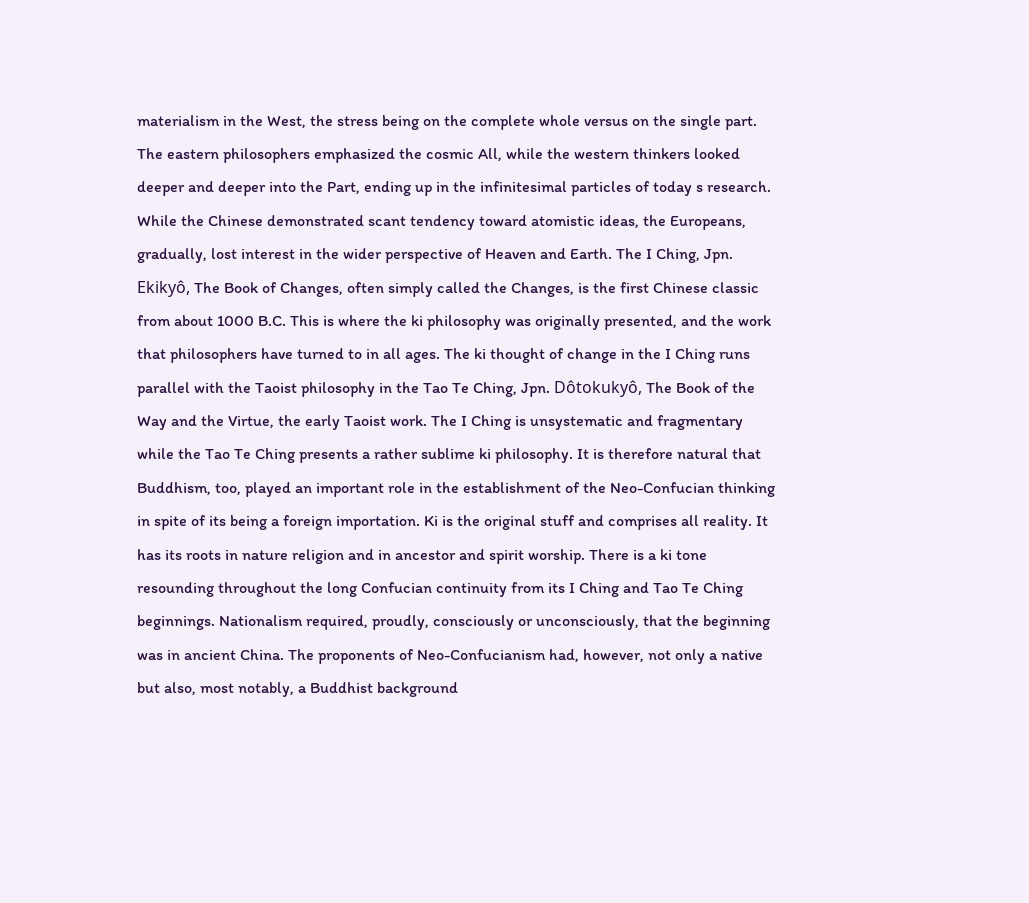materialism in the West, the stress being on the complete whole versus on the single part. The eastern philosophers emphasized the cosmic All, while the western thinkers looked deeper and deeper into the Part, ending up in the infinitesimal particles of today s research. While the Chinese demonstrated scant tendency toward atomistic ideas, the Europeans, gradually, lost interest in the wider perspective of Heaven and Earth. The I Ching, Jpn. Ekikyô, The Book of Changes, often simply called the Changes, is the first Chinese classic from about 1000 B.C. This is where the ki philosophy was originally presented, and the work that philosophers have turned to in all ages. The ki thought of change in the I Ching runs parallel with the Taoist philosophy in the Tao Te Ching, Jpn. Dôtokukyô, The Book of the Way and the Virtue, the early Taoist work. The I Ching is unsystematic and fragmentary while the Tao Te Ching presents a rather sublime ki philosophy. It is therefore natural that Buddhism, too, played an important role in the establishment of the Neo-Confucian thinking in spite of its being a foreign importation. Ki is the original stuff and comprises all reality. It has its roots in nature religion and in ancestor and spirit worship. There is a ki tone resounding throughout the long Confucian continuity from its I Ching and Tao Te Ching beginnings. Nationalism required, proudly, consciously or unconsciously, that the beginning was in ancient China. The proponents of Neo-Confucianism had, however, not only a native but also, most notably, a Buddhist background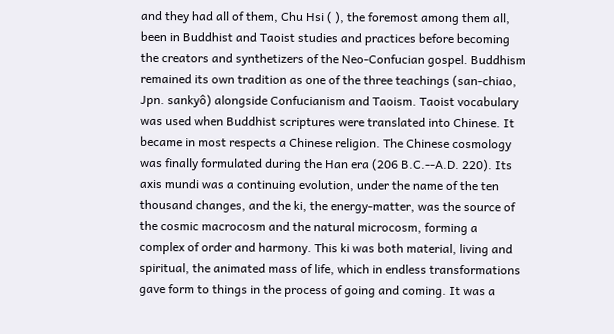and they had all of them, Chu Hsi ( ), the foremost among them all, been in Buddhist and Taoist studies and practices before becoming the creators and synthetizers of the Neo-Confucian gospel. Buddhism remained its own tradition as one of the three teachings (san-chiao, Jpn. sankyô) alongside Confucianism and Taoism. Taoist vocabulary was used when Buddhist scriptures were translated into Chinese. It became in most respects a Chinese religion. The Chinese cosmology was finally formulated during the Han era (206 B.C.--A.D. 220). Its axis mundi was a continuing evolution, under the name of the ten thousand changes, and the ki, the energy-matter, was the source of the cosmic macrocosm and the natural microcosm, forming a complex of order and harmony. This ki was both material, living and spiritual, the animated mass of life, which in endless transformations gave form to things in the process of going and coming. It was a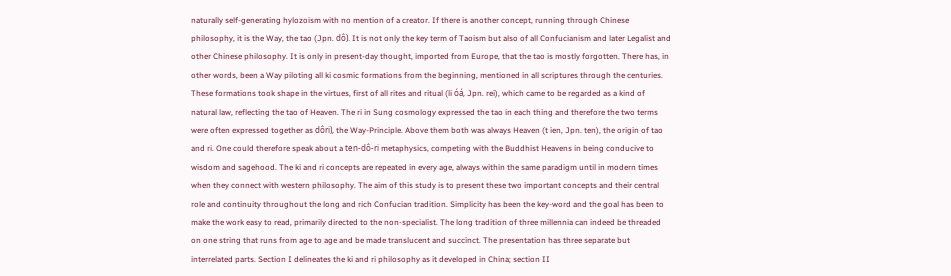naturally self-generating hylozoism with no mention of a creator. If there is another concept, running through Chinese philosophy, it is the Way, the tao (Jpn. dô). It is not only the key term of Taoism but also of all Confucianism and later Legalist and other Chinese philosophy. It is only in present-day thought, imported from Europe, that the tao is mostly forgotten. There has, in other words, been a Way piloting all ki cosmic formations from the beginning, mentioned in all scriptures through the centuries. These formations took shape in the virtues, first of all rites and ritual (li óá, Jpn. rei), which came to be regarded as a kind of natural law, reflecting the tao of Heaven. The ri in Sung cosmology expressed the tao in each thing and therefore the two terms were often expressed together as dôri), the Way-Principle. Above them both was always Heaven (t ien, Jpn. ten), the origin of tao and ri. One could therefore speak about a ten-dô-ri metaphysics, competing with the Buddhist Heavens in being conducive to wisdom and sagehood. The ki and ri concepts are repeated in every age, always within the same paradigm until in modern times when they connect with western philosophy. The aim of this study is to present these two important concepts and their central role and continuity throughout the long and rich Confucian tradition. Simplicity has been the key-word and the goal has been to make the work easy to read, primarily directed to the non-specialist. The long tradition of three millennia can indeed be threaded on one string that runs from age to age and be made translucent and succinct. The presentation has three separate but interrelated parts. Section I delineates the ki and ri philosophy as it developed in China; section II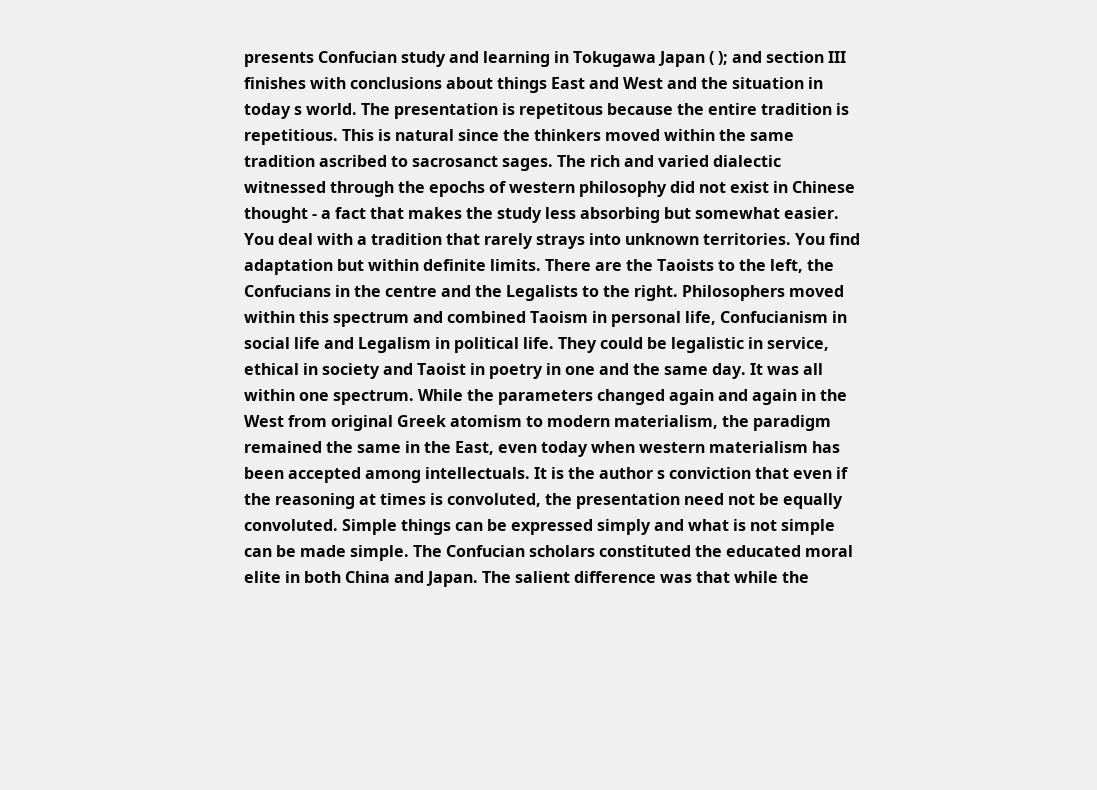presents Confucian study and learning in Tokugawa Japan ( ); and section III finishes with conclusions about things East and West and the situation in today s world. The presentation is repetitous because the entire tradition is repetitious. This is natural since the thinkers moved within the same tradition ascribed to sacrosanct sages. The rich and varied dialectic witnessed through the epochs of western philosophy did not exist in Chinese thought - a fact that makes the study less absorbing but somewhat easier. You deal with a tradition that rarely strays into unknown territories. You find adaptation but within definite limits. There are the Taoists to the left, the Confucians in the centre and the Legalists to the right. Philosophers moved within this spectrum and combined Taoism in personal life, Confucianism in social life and Legalism in political life. They could be legalistic in service, ethical in society and Taoist in poetry in one and the same day. It was all within one spectrum. While the parameters changed again and again in the West from original Greek atomism to modern materialism, the paradigm remained the same in the East, even today when western materialism has been accepted among intellectuals. It is the author s conviction that even if the reasoning at times is convoluted, the presentation need not be equally convoluted. Simple things can be expressed simply and what is not simple can be made simple. The Confucian scholars constituted the educated moral elite in both China and Japan. The salient difference was that while the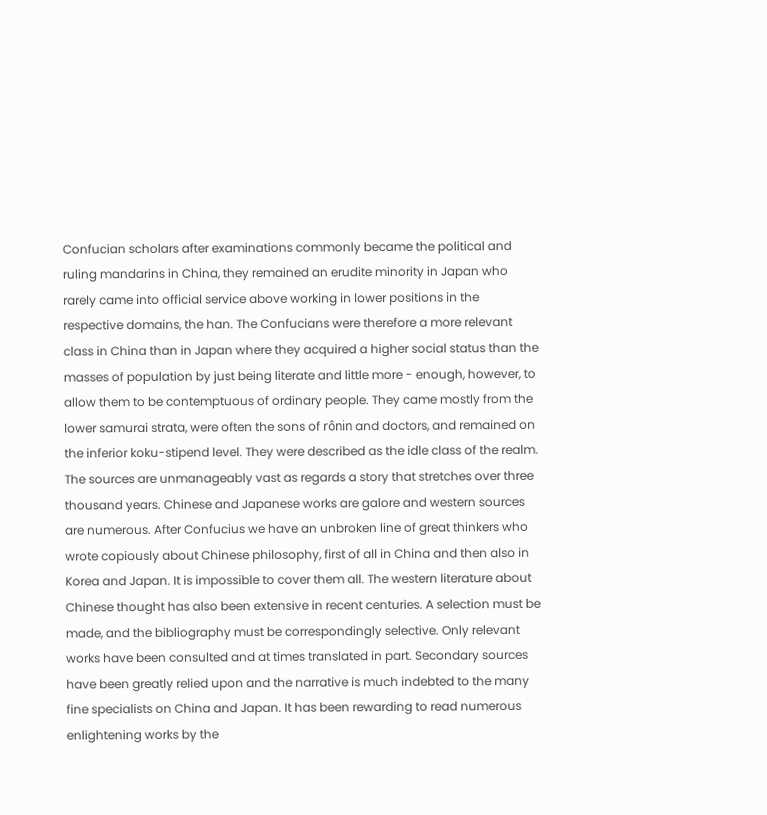Confucian scholars after examinations commonly became the political and ruling mandarins in China, they remained an erudite minority in Japan who rarely came into official service above working in lower positions in the respective domains, the han. The Confucians were therefore a more relevant class in China than in Japan where they acquired a higher social status than the masses of population by just being literate and little more - enough, however, to allow them to be contemptuous of ordinary people. They came mostly from the lower samurai strata, were often the sons of rônin and doctors, and remained on the inferior koku-stipend level. They were described as the idle class of the realm. The sources are unmanageably vast as regards a story that stretches over three thousand years. Chinese and Japanese works are galore and western sources are numerous. After Confucius we have an unbroken line of great thinkers who wrote copiously about Chinese philosophy, first of all in China and then also in Korea and Japan. It is impossible to cover them all. The western literature about Chinese thought has also been extensive in recent centuries. A selection must be made, and the bibliography must be correspondingly selective. Only relevant works have been consulted and at times translated in part. Secondary sources have been greatly relied upon and the narrative is much indebted to the many fine specialists on China and Japan. It has been rewarding to read numerous enlightening works by the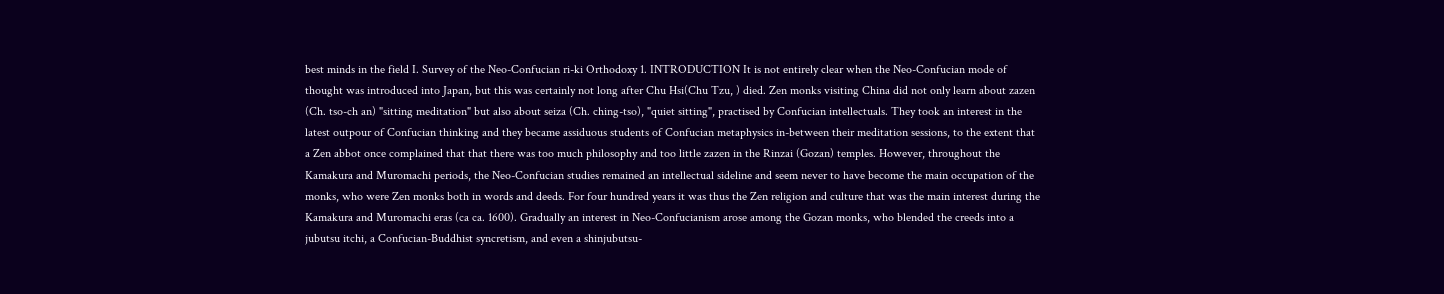best minds in the field I. Survey of the Neo-Confucian ri-ki Orthodoxy 1. INTRODUCTION It is not entirely clear when the Neo-Confucian mode of thought was introduced into Japan, but this was certainly not long after Chu Hsi(Chu Tzu, ) died. Zen monks visiting China did not only learn about zazen (Ch. tso-ch an) "sitting meditation" but also about seiza (Ch. ching-tso), "quiet sitting", practised by Confucian intellectuals. They took an interest in the latest outpour of Confucian thinking and they became assiduous students of Confucian metaphysics in-between their meditation sessions, to the extent that a Zen abbot once complained that that there was too much philosophy and too little zazen in the Rinzai (Gozan) temples. However, throughout the Kamakura and Muromachi periods, the Neo-Confucian studies remained an intellectual sideline and seem never to have become the main occupation of the monks, who were Zen monks both in words and deeds. For four hundred years it was thus the Zen religion and culture that was the main interest during the Kamakura and Muromachi eras (ca ca. 1600). Gradually an interest in Neo-Confucianism arose among the Gozan monks, who blended the creeds into a jubutsu itchi, a Confucian-Buddhist syncretism, and even a shinjubutsu-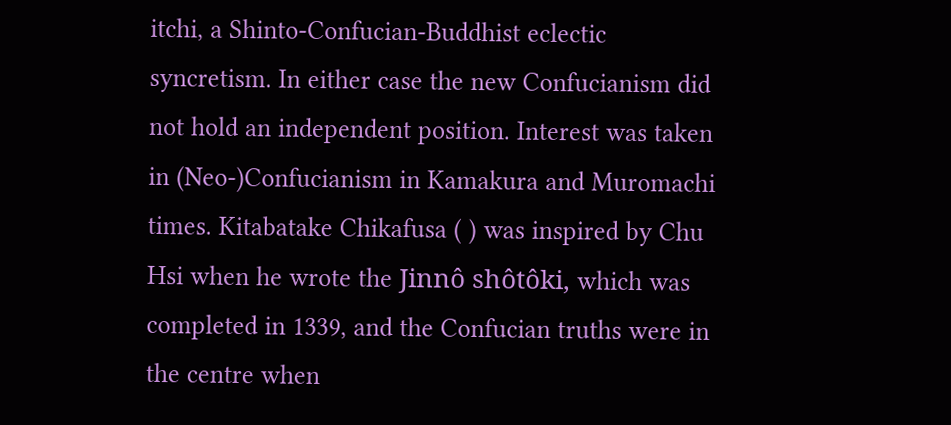itchi, a Shinto-Confucian-Buddhist eclectic syncretism. In either case the new Confucianism did not hold an independent position. Interest was taken in (Neo-)Confucianism in Kamakura and Muromachi times. Kitabatake Chikafusa ( ) was inspired by Chu Hsi when he wrote the Jinnô shôtôki, which was completed in 1339, and the Confucian truths were in the centre when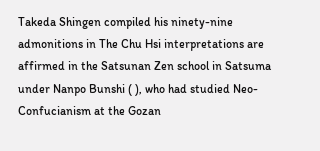Takeda Shingen compiled his ninety-nine admonitions in The Chu Hsi interpretations are affirmed in the Satsunan Zen school in Satsuma under Nanpo Bunshi ( ), who had studied Neo-Confucianism at the Gozan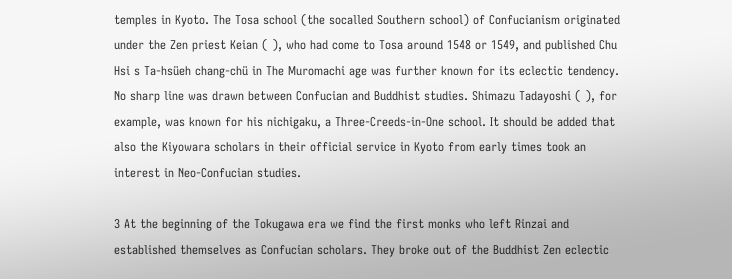temples in Kyoto. The Tosa school (the socalled Southern school) of Confucianism originated under the Zen priest Keian ( ), who had come to Tosa around 1548 or 1549, and published Chu Hsi s Ta-hsüeh chang-chü in The Muromachi age was further known for its eclectic tendency. No sharp line was drawn between Confucian and Buddhist studies. Shimazu Tadayoshi ( ), for example, was known for his nichigaku, a Three-Creeds-in-One school. It should be added that also the Kiyowara scholars in their official service in Kyoto from early times took an interest in Neo-Confucian studies.

3 At the beginning of the Tokugawa era we find the first monks who left Rinzai and established themselves as Confucian scholars. They broke out of the Buddhist Zen eclectic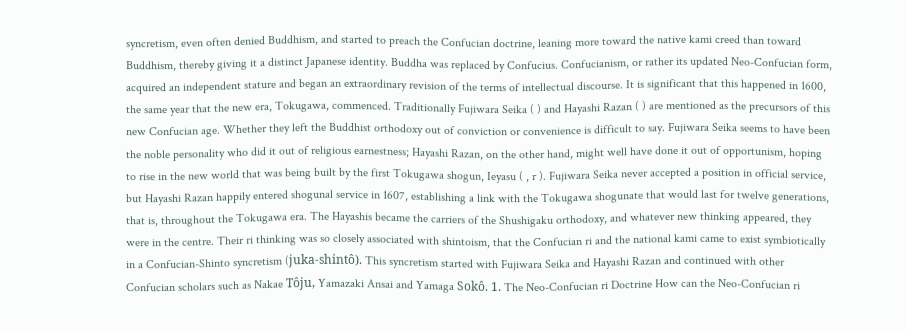syncretism, even often denied Buddhism, and started to preach the Confucian doctrine, leaning more toward the native kami creed than toward Buddhism, thereby giving it a distinct Japanese identity. Buddha was replaced by Confucius. Confucianism, or rather its updated Neo-Confucian form, acquired an independent stature and began an extraordinary revision of the terms of intellectual discourse. It is significant that this happened in 1600, the same year that the new era, Tokugawa, commenced. Traditionally Fujiwara Seika ( ) and Hayashi Razan ( ) are mentioned as the precursors of this new Confucian age. Whether they left the Buddhist orthodoxy out of conviction or convenience is difficult to say. Fujiwara Seika seems to have been the noble personality who did it out of religious earnestness; Hayashi Razan, on the other hand, might well have done it out of opportunism, hoping to rise in the new world that was being built by the first Tokugawa shogun, Ieyasu ( , r ). Fujiwara Seika never accepted a position in official service, but Hayashi Razan happily entered shogunal service in 1607, establishing a link with the Tokugawa shogunate that would last for twelve generations, that is, throughout the Tokugawa era. The Hayashis became the carriers of the Shushigaku orthodoxy, and whatever new thinking appeared, they were in the centre. Their ri thinking was so closely associated with shintoism, that the Confucian ri and the national kami came to exist symbiotically in a Confucian-Shinto syncretism (juka-shintô). This syncretism started with Fujiwara Seika and Hayashi Razan and continued with other Confucian scholars such as Nakae Tôju, Yamazaki Ansai and Yamaga Sokô. 1. The Neo-Confucian ri Doctrine How can the Neo-Confucian ri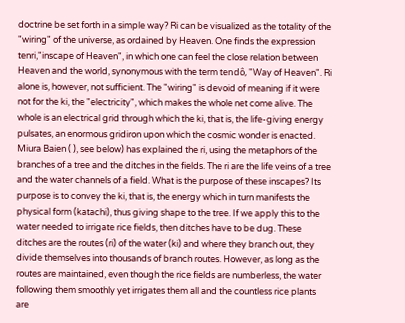doctrine be set forth in a simple way? Ri can be visualized as the totality of the "wiring" of the universe, as ordained by Heaven. One finds the expression tenri,"inscape of Heaven", in which one can feel the close relation between Heaven and the world, synonymous with the term tendô, "Way of Heaven". Ri alone is, however, not sufficient. The "wiring" is devoid of meaning if it were not for the ki, the "electricity", which makes the whole net come alive. The whole is an electrical grid through which the ki, that is, the life-giving energy pulsates, an enormous gridiron upon which the cosmic wonder is enacted. Miura Baien ( ), see below) has explained the ri, using the metaphors of the branches of a tree and the ditches in the fields. The ri are the life veins of a tree and the water channels of a field. What is the purpose of these inscapes? Its purpose is to convey the ki, that is, the energy which in turn manifests the physical form (katachi), thus giving shape to the tree. If we apply this to the water needed to irrigate rice fields, then ditches have to be dug. These ditches are the routes (ri) of the water (ki) and where they branch out, they divide themselves into thousands of branch routes. However, as long as the routes are maintained, even though the rice fields are numberless, the water following them smoothly yet irrigates them all and the countless rice plants are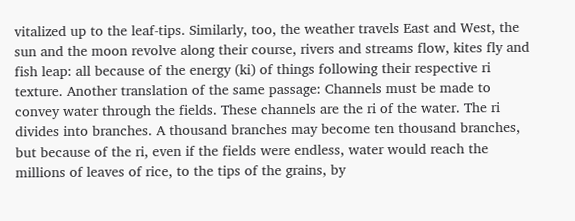vitalized up to the leaf-tips. Similarly, too, the weather travels East and West, the sun and the moon revolve along their course, rivers and streams flow, kites fly and fish leap: all because of the energy (ki) of things following their respective ri texture. Another translation of the same passage: Channels must be made to convey water through the fields. These channels are the ri of the water. The ri divides into branches. A thousand branches may become ten thousand branches, but because of the ri, even if the fields were endless, water would reach the millions of leaves of rice, to the tips of the grains, by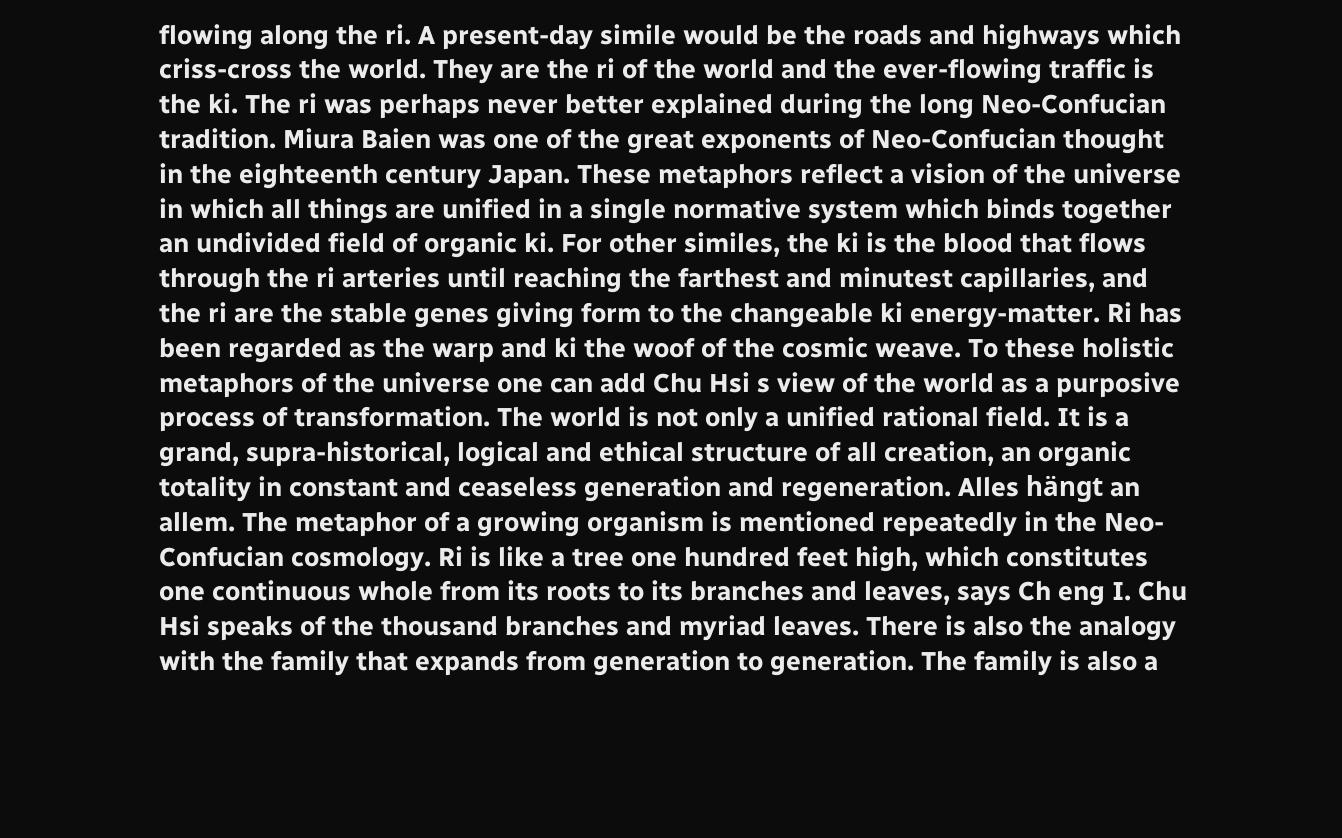flowing along the ri. A present-day simile would be the roads and highways which criss-cross the world. They are the ri of the world and the ever-flowing traffic is the ki. The ri was perhaps never better explained during the long Neo-Confucian tradition. Miura Baien was one of the great exponents of Neo-Confucian thought in the eighteenth century Japan. These metaphors reflect a vision of the universe in which all things are unified in a single normative system which binds together an undivided field of organic ki. For other similes, the ki is the blood that flows through the ri arteries until reaching the farthest and minutest capillaries, and the ri are the stable genes giving form to the changeable ki energy-matter. Ri has been regarded as the warp and ki the woof of the cosmic weave. To these holistic metaphors of the universe one can add Chu Hsi s view of the world as a purposive process of transformation. The world is not only a unified rational field. It is a grand, supra-historical, logical and ethical structure of all creation, an organic totality in constant and ceaseless generation and regeneration. Alles hängt an allem. The metaphor of a growing organism is mentioned repeatedly in the Neo-Confucian cosmology. Ri is like a tree one hundred feet high, which constitutes one continuous whole from its roots to its branches and leaves, says Ch eng I. Chu Hsi speaks of the thousand branches and myriad leaves. There is also the analogy with the family that expands from generation to generation. The family is also a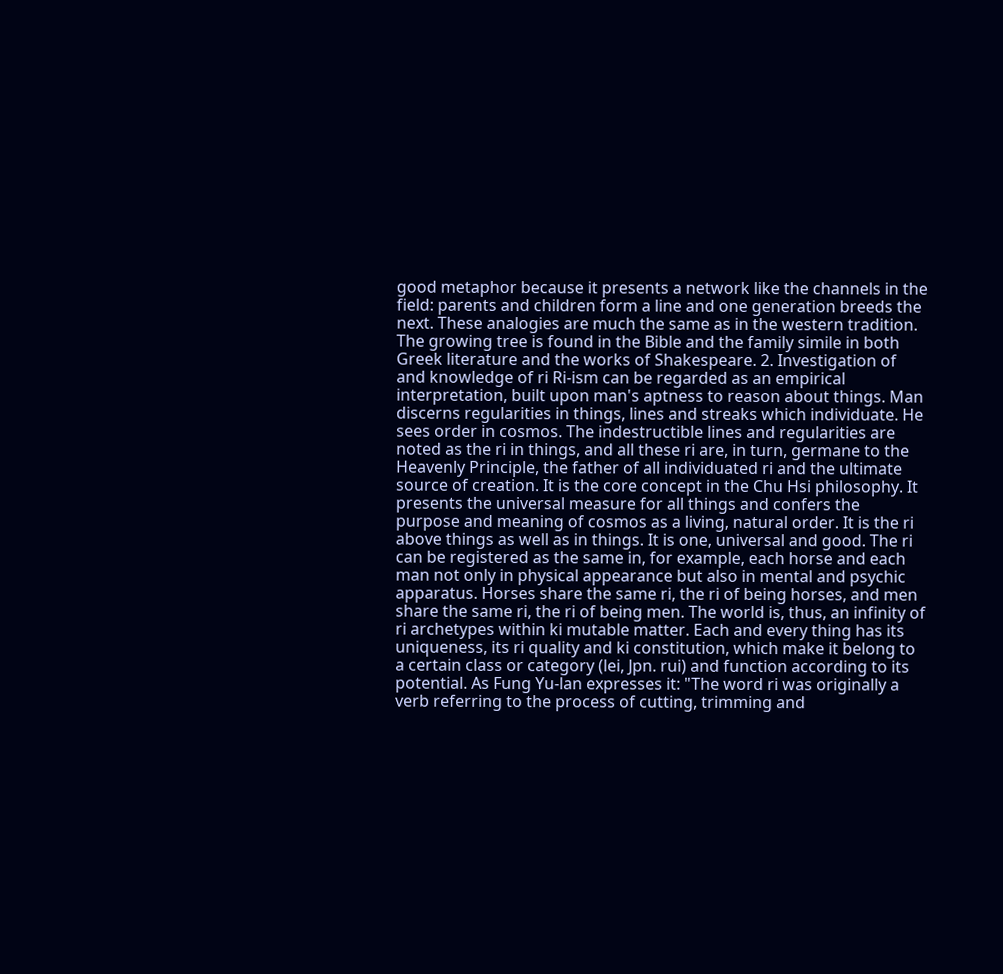good metaphor because it presents a network like the channels in the field: parents and children form a line and one generation breeds the next. These analogies are much the same as in the western tradition. The growing tree is found in the Bible and the family simile in both Greek literature and the works of Shakespeare. 2. Investigation of and knowledge of ri Ri-ism can be regarded as an empirical interpretation, built upon man's aptness to reason about things. Man discerns regularities in things, lines and streaks which individuate. He sees order in cosmos. The indestructible lines and regularities are noted as the ri in things, and all these ri are, in turn, germane to the Heavenly Principle, the father of all individuated ri and the ultimate source of creation. It is the core concept in the Chu Hsi philosophy. It presents the universal measure for all things and confers the purpose and meaning of cosmos as a living, natural order. It is the ri above things as well as in things. It is one, universal and good. The ri can be registered as the same in, for example, each horse and each man not only in physical appearance but also in mental and psychic apparatus. Horses share the same ri, the ri of being horses, and men share the same ri, the ri of being men. The world is, thus, an infinity of ri archetypes within ki mutable matter. Each and every thing has its uniqueness, its ri quality and ki constitution, which make it belong to a certain class or category (lei, Jpn. rui) and function according to its potential. As Fung Yu-lan expresses it: "The word ri was originally a verb referring to the process of cutting, trimming and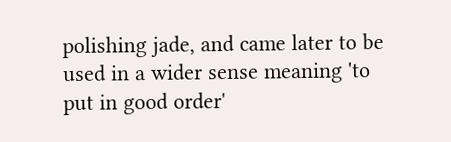polishing jade, and came later to be used in a wider sense meaning 'to put in good order'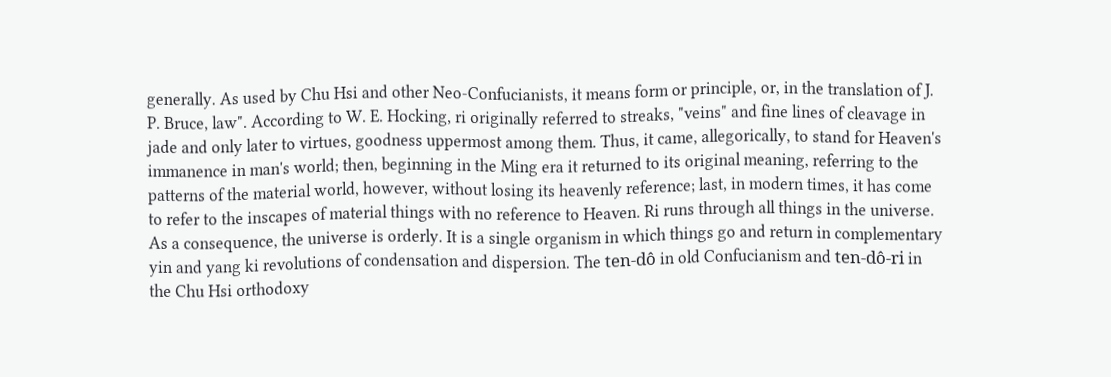generally. As used by Chu Hsi and other Neo-Confucianists, it means form or principle, or, in the translation of J. P. Bruce, law". According to W. E. Hocking, ri originally referred to streaks, "veins" and fine lines of cleavage in jade and only later to virtues, goodness uppermost among them. Thus, it came, allegorically, to stand for Heaven's immanence in man's world; then, beginning in the Ming era it returned to its original meaning, referring to the patterns of the material world, however, without losing its heavenly reference; last, in modern times, it has come to refer to the inscapes of material things with no reference to Heaven. Ri runs through all things in the universe. As a consequence, the universe is orderly. It is a single organism in which things go and return in complementary yin and yang ki revolutions of condensation and dispersion. The ten-dô in old Confucianism and ten-dô-ri in the Chu Hsi orthodoxy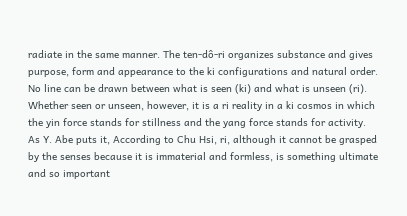radiate in the same manner. The ten-dô-ri organizes substance and gives purpose, form and appearance to the ki configurations and natural order. No line can be drawn between what is seen (ki) and what is unseen (ri). Whether seen or unseen, however, it is a ri reality in a ki cosmos in which the yin force stands for stillness and the yang force stands for activity. As Y. Abe puts it, According to Chu Hsi, ri, although it cannot be grasped by the senses because it is immaterial and formless, is something ultimate and so important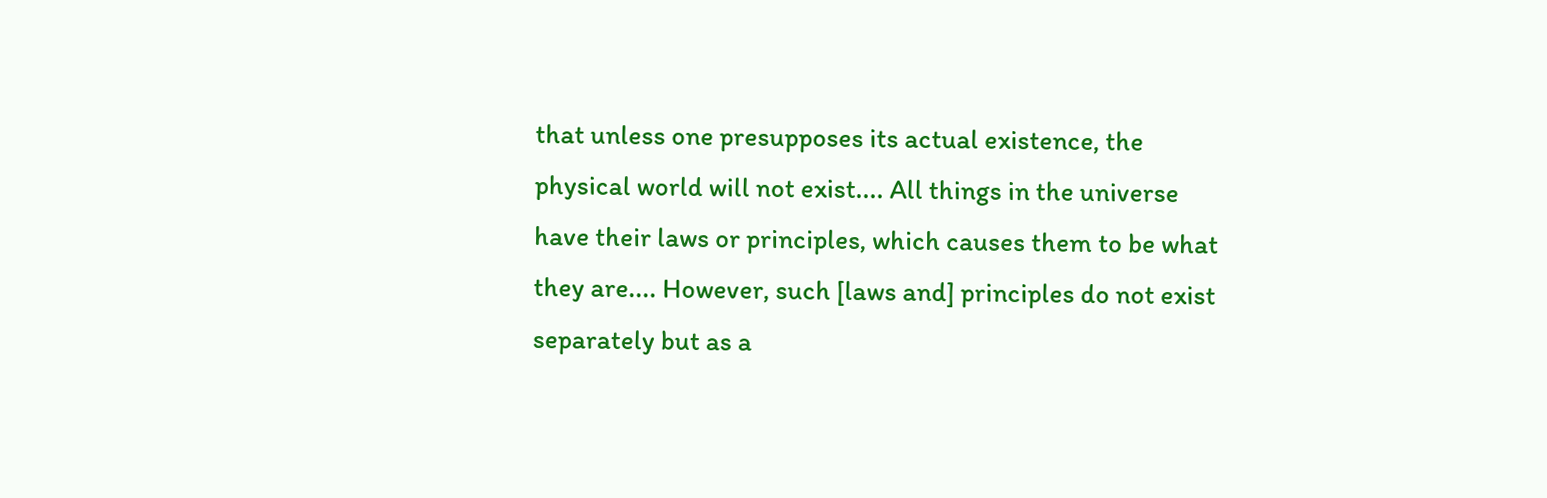that unless one presupposes its actual existence, the physical world will not exist.... All things in the universe have their laws or principles, which causes them to be what they are.... However, such [laws and] principles do not exist separately but as a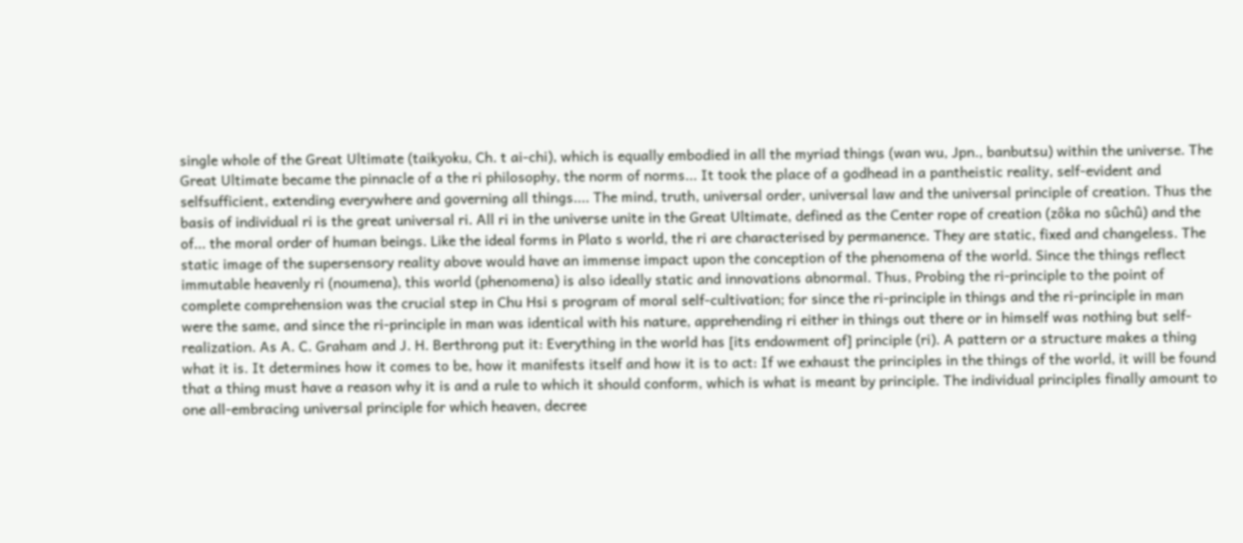single whole of the Great Ultimate (taikyoku, Ch. t ai-chi), which is equally embodied in all the myriad things (wan wu, Jpn., banbutsu) within the universe. The Great Ultimate became the pinnacle of a the ri philosophy, the norm of norms... It took the place of a godhead in a pantheistic reality, self-evident and selfsufficient, extending everywhere and governing all things.... The mind, truth, universal order, universal law and the universal principle of creation. Thus the basis of individual ri is the great universal ri. All ri in the universe unite in the Great Ultimate, defined as the Center rope of creation (zôka no sûchû) and the of... the moral order of human beings. Like the ideal forms in Plato s world, the ri are characterised by permanence. They are static, fixed and changeless. The static image of the supersensory reality above would have an immense impact upon the conception of the phenomena of the world. Since the things reflect immutable heavenly ri (noumena), this world (phenomena) is also ideally static and innovations abnormal. Thus, Probing the ri-principle to the point of complete comprehension was the crucial step in Chu Hsi s program of moral self-cultivation; for since the ri-principle in things and the ri-principle in man were the same, and since the ri-principle in man was identical with his nature, apprehending ri either in things out there or in himself was nothing but self-realization. As A. C. Graham and J. H. Berthrong put it: Everything in the world has [its endowment of] principle (ri). A pattern or a structure makes a thing what it is. It determines how it comes to be, how it manifests itself and how it is to act: If we exhaust the principles in the things of the world, it will be found that a thing must have a reason why it is and a rule to which it should conform, which is what is meant by principle. The individual principles finally amount to one all-embracing universal principle for which heaven, decree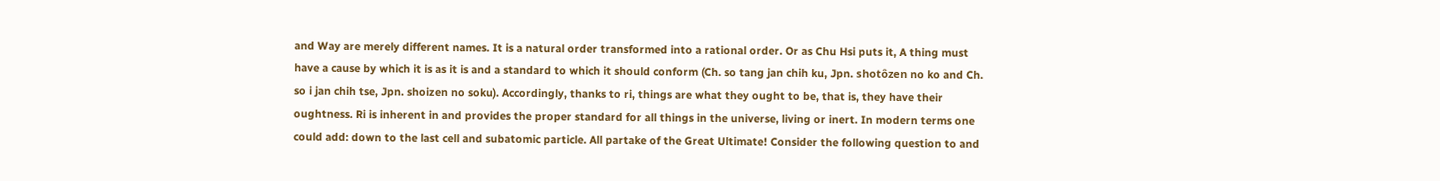and Way are merely different names. It is a natural order transformed into a rational order. Or as Chu Hsi puts it, A thing must have a cause by which it is as it is and a standard to which it should conform (Ch. so tang jan chih ku, Jpn. shotôzen no ko and Ch. so i jan chih tse, Jpn. shoizen no soku). Accordingly, thanks to ri, things are what they ought to be, that is, they have their oughtness. Ri is inherent in and provides the proper standard for all things in the universe, living or inert. In modern terms one could add: down to the last cell and subatomic particle. All partake of the Great Ultimate! Consider the following question to and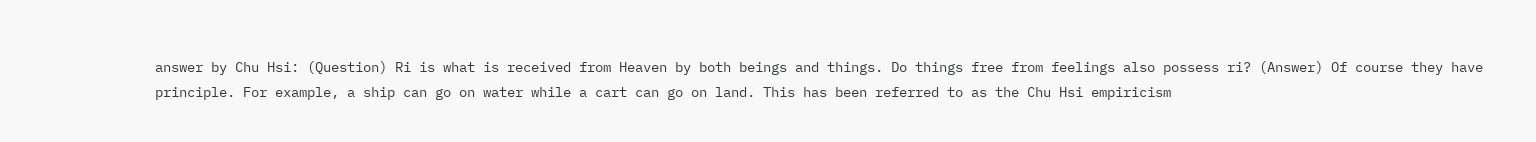answer by Chu Hsi: (Question) Ri is what is received from Heaven by both beings and things. Do things free from feelings also possess ri? (Answer) Of course they have principle. For example, a ship can go on water while a cart can go on land. This has been referred to as the Chu Hsi empiricism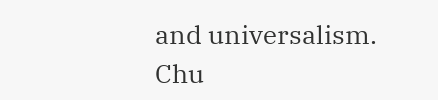and universalism. Chu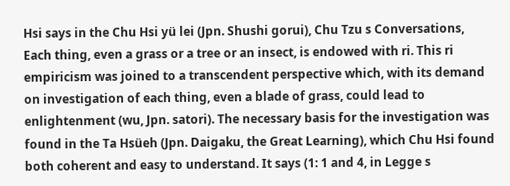Hsi says in the Chu Hsi yü lei (Jpn. Shushi gorui), Chu Tzu s Conversations, Each thing, even a grass or a tree or an insect, is endowed with ri. This ri empiricism was joined to a transcendent perspective which, with its demand on investigation of each thing, even a blade of grass, could lead to enlightenment (wu, Jpn. satori). The necessary basis for the investigation was found in the Ta Hsüeh (Jpn. Daigaku, the Great Learning), which Chu Hsi found both coherent and easy to understand. It says (1: 1 and 4, in Legge s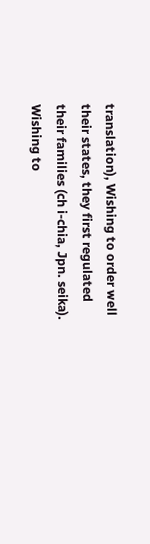translation), Wishing to order well their states, they first regulated their families (ch i-chia, Jpn. seika). Wishing to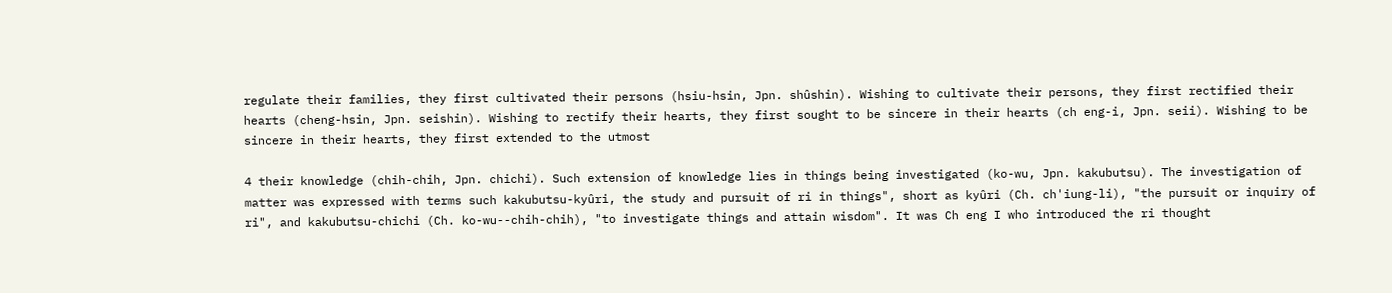regulate their families, they first cultivated their persons (hsiu-hsin, Jpn. shûshin). Wishing to cultivate their persons, they first rectified their hearts (cheng-hsin, Jpn. seishin). Wishing to rectify their hearts, they first sought to be sincere in their hearts (ch eng-i, Jpn. seii). Wishing to be sincere in their hearts, they first extended to the utmost

4 their knowledge (chih-chih, Jpn. chichi). Such extension of knowledge lies in things being investigated (ko-wu, Jpn. kakubutsu). The investigation of matter was expressed with terms such kakubutsu-kyûri, the study and pursuit of ri in things", short as kyûri (Ch. ch'iung-li), "the pursuit or inquiry of ri", and kakubutsu-chichi (Ch. ko-wu--chih-chih), "to investigate things and attain wisdom". It was Ch eng I who introduced the ri thought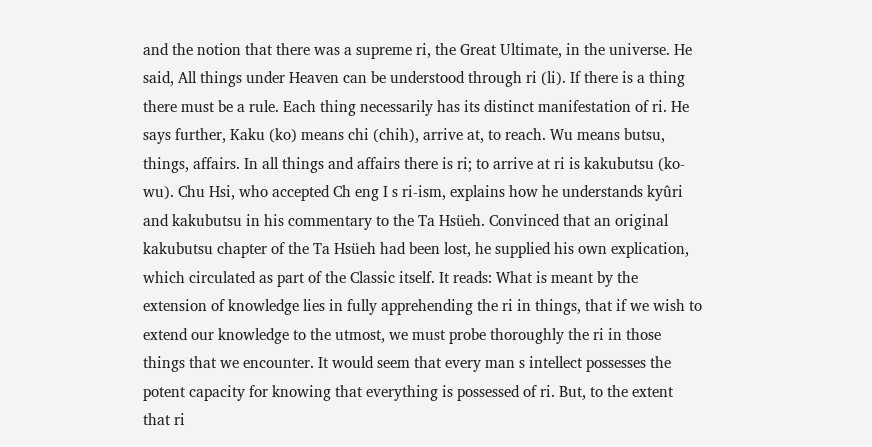and the notion that there was a supreme ri, the Great Ultimate, in the universe. He said, All things under Heaven can be understood through ri (li). If there is a thing there must be a rule. Each thing necessarily has its distinct manifestation of ri. He says further, Kaku (ko) means chi (chih), arrive at, to reach. Wu means butsu, things, affairs. In all things and affairs there is ri; to arrive at ri is kakubutsu (ko-wu). Chu Hsi, who accepted Ch eng I s ri-ism, explains how he understands kyûri and kakubutsu in his commentary to the Ta Hsüeh. Convinced that an original kakubutsu chapter of the Ta Hsüeh had been lost, he supplied his own explication, which circulated as part of the Classic itself. It reads: What is meant by the extension of knowledge lies in fully apprehending the ri in things, that if we wish to extend our knowledge to the utmost, we must probe thoroughly the ri in those things that we encounter. It would seem that every man s intellect possesses the potent capacity for knowing that everything is possessed of ri. But, to the extent that ri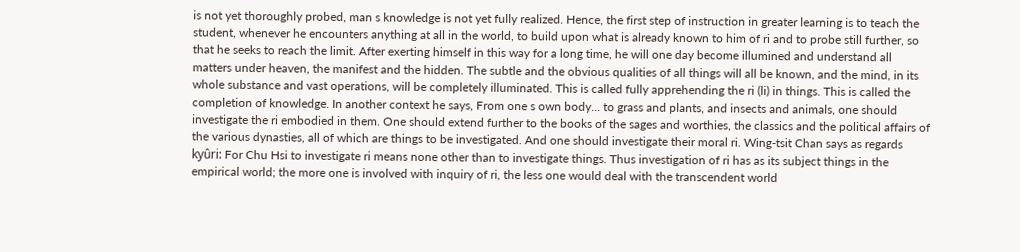is not yet thoroughly probed, man s knowledge is not yet fully realized. Hence, the first step of instruction in greater learning is to teach the student, whenever he encounters anything at all in the world, to build upon what is already known to him of ri and to probe still further, so that he seeks to reach the limit. After exerting himself in this way for a long time, he will one day become illumined and understand all matters under heaven, the manifest and the hidden. The subtle and the obvious qualities of all things will all be known, and the mind, in its whole substance and vast operations, will be completely illuminated. This is called fully apprehending the ri (li) in things. This is called the completion of knowledge. In another context he says, From one s own body... to grass and plants, and insects and animals, one should investigate the ri embodied in them. One should extend further to the books of the sages and worthies, the classics and the political affairs of the various dynasties, all of which are things to be investigated. And one should investigate their moral ri. Wing-tsit Chan says as regards kyûri: For Chu Hsi to investigate ri means none other than to investigate things. Thus investigation of ri has as its subject things in the empirical world; the more one is involved with inquiry of ri, the less one would deal with the transcendent world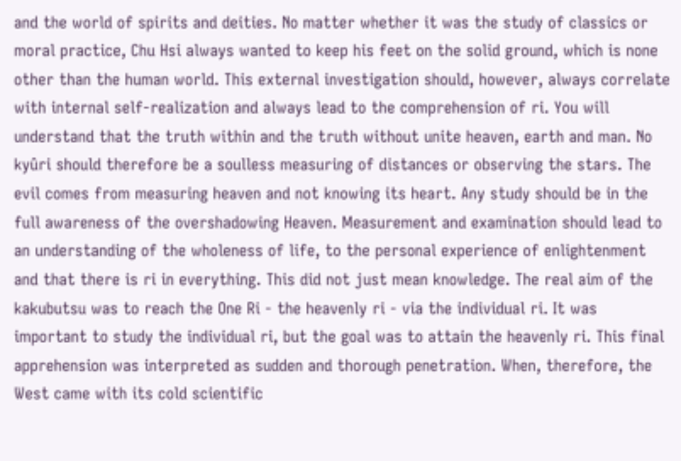and the world of spirits and deities. No matter whether it was the study of classics or moral practice, Chu Hsi always wanted to keep his feet on the solid ground, which is none other than the human world. This external investigation should, however, always correlate with internal self-realization and always lead to the comprehension of ri. You will understand that the truth within and the truth without unite heaven, earth and man. No kyûri should therefore be a soulless measuring of distances or observing the stars. The evil comes from measuring heaven and not knowing its heart. Any study should be in the full awareness of the overshadowing Heaven. Measurement and examination should lead to an understanding of the wholeness of life, to the personal experience of enlightenment and that there is ri in everything. This did not just mean knowledge. The real aim of the kakubutsu was to reach the One Ri - the heavenly ri - via the individual ri. It was important to study the individual ri, but the goal was to attain the heavenly ri. This final apprehension was interpreted as sudden and thorough penetration. When, therefore, the West came with its cold scientific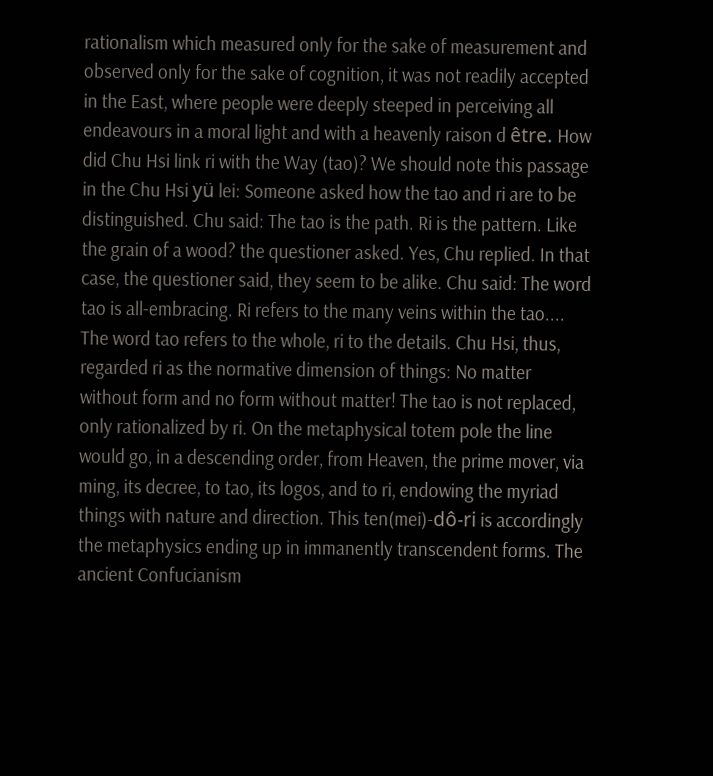rationalism which measured only for the sake of measurement and observed only for the sake of cognition, it was not readily accepted in the East, where people were deeply steeped in perceiving all endeavours in a moral light and with a heavenly raison d être. How did Chu Hsi link ri with the Way (tao)? We should note this passage in the Chu Hsi yü lei: Someone asked how the tao and ri are to be distinguished. Chu said: The tao is the path. Ri is the pattern. Like the grain of a wood? the questioner asked. Yes, Chu replied. In that case, the questioner said, they seem to be alike. Chu said: The word tao is all-embracing. Ri refers to the many veins within the tao.... The word tao refers to the whole, ri to the details. Chu Hsi, thus, regarded ri as the normative dimension of things: No matter without form and no form without matter! The tao is not replaced, only rationalized by ri. On the metaphysical totem pole the line would go, in a descending order, from Heaven, the prime mover, via ming, its decree, to tao, its logos, and to ri, endowing the myriad things with nature and direction. This ten(mei)-dô-ri is accordingly the metaphysics ending up in immanently transcendent forms. The ancient Confucianism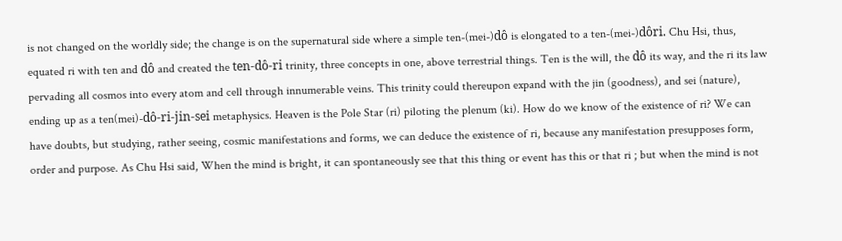is not changed on the worldly side; the change is on the supernatural side where a simple ten-(mei-)dô is elongated to a ten-(mei-)dôri. Chu Hsi, thus, equated ri with ten and dô and created the ten-dô-ri trinity, three concepts in one, above terrestrial things. Ten is the will, the dô its way, and the ri its law pervading all cosmos into every atom and cell through innumerable veins. This trinity could thereupon expand with the jin (goodness), and sei (nature), ending up as a ten(mei)-dô-ri-jin-sei metaphysics. Heaven is the Pole Star (ri) piloting the plenum (ki). How do we know of the existence of ri? We can have doubts, but studying, rather seeing, cosmic manifestations and forms, we can deduce the existence of ri, because any manifestation presupposes form, order and purpose. As Chu Hsi said, When the mind is bright, it can spontaneously see that this thing or event has this or that ri ; but when the mind is not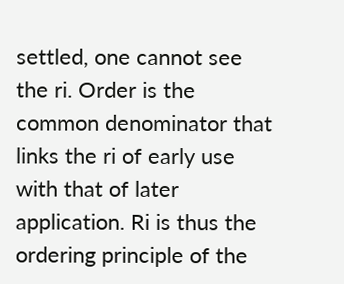settled, one cannot see the ri. Order is the common denominator that links the ri of early use with that of later application. Ri is thus the ordering principle of the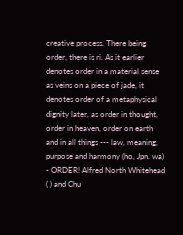creative process. There being order, there is ri. As it earlier denotes order in a material sense as veins on a piece of jade, it denotes order of a metaphysical dignity later, as order in thought, order in heaven, order on earth and in all things --- law, meaning, purpose and harmony (ho, Jpn. wa) - ORDER! Alfred North Whitehead ( ) and Chu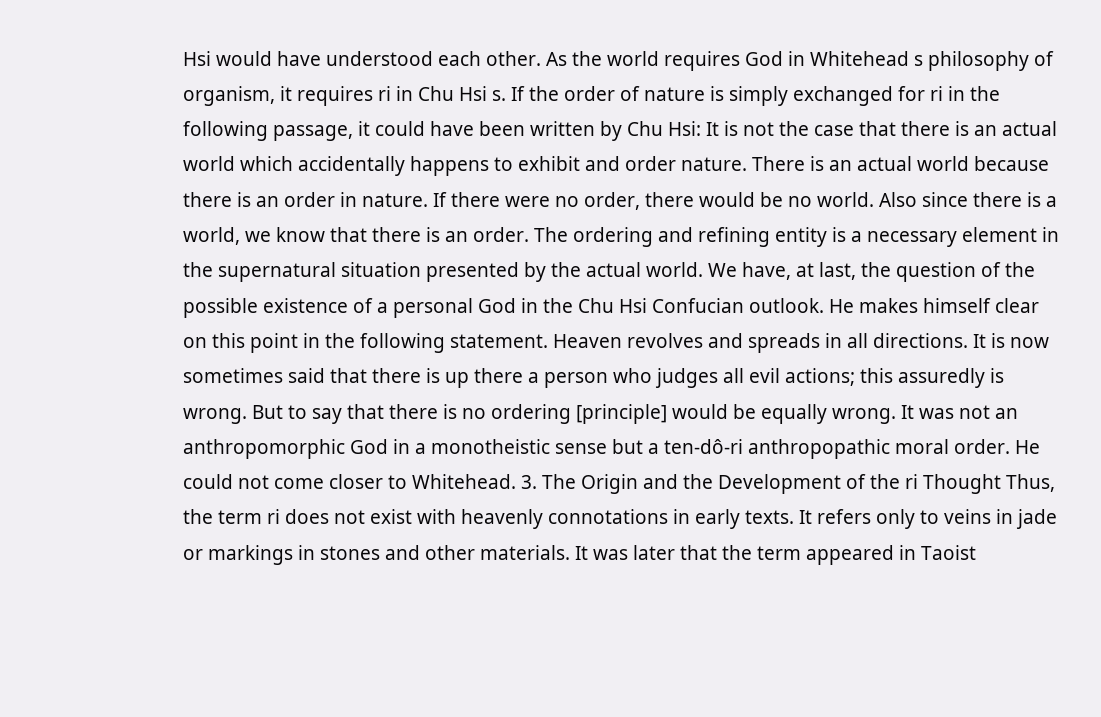Hsi would have understood each other. As the world requires God in Whitehead s philosophy of organism, it requires ri in Chu Hsi s. If the order of nature is simply exchanged for ri in the following passage, it could have been written by Chu Hsi: It is not the case that there is an actual world which accidentally happens to exhibit and order nature. There is an actual world because there is an order in nature. If there were no order, there would be no world. Also since there is a world, we know that there is an order. The ordering and refining entity is a necessary element in the supernatural situation presented by the actual world. We have, at last, the question of the possible existence of a personal God in the Chu Hsi Confucian outlook. He makes himself clear on this point in the following statement. Heaven revolves and spreads in all directions. It is now sometimes said that there is up there a person who judges all evil actions; this assuredly is wrong. But to say that there is no ordering [principle] would be equally wrong. It was not an anthropomorphic God in a monotheistic sense but a ten-dô-ri anthropopathic moral order. He could not come closer to Whitehead. 3. The Origin and the Development of the ri Thought Thus, the term ri does not exist with heavenly connotations in early texts. It refers only to veins in jade or markings in stones and other materials. It was later that the term appeared in Taoist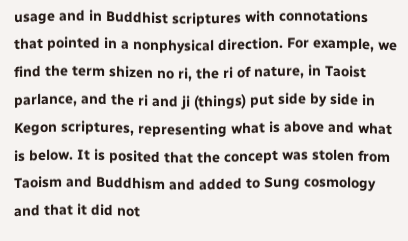usage and in Buddhist scriptures with connotations that pointed in a nonphysical direction. For example, we find the term shizen no ri, the ri of nature, in Taoist parlance, and the ri and ji (things) put side by side in Kegon scriptures, representing what is above and what is below. It is posited that the concept was stolen from Taoism and Buddhism and added to Sung cosmology and that it did not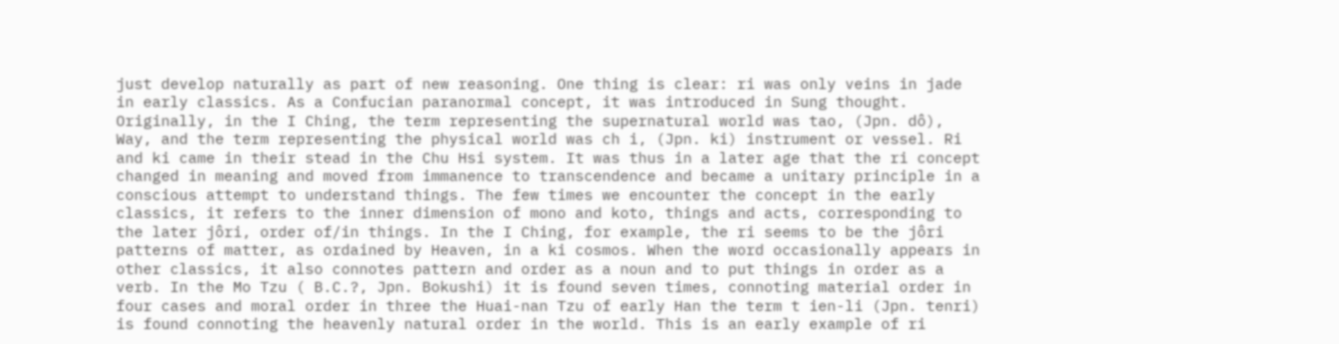just develop naturally as part of new reasoning. One thing is clear: ri was only veins in jade in early classics. As a Confucian paranormal concept, it was introduced in Sung thought. Originally, in the I Ching, the term representing the supernatural world was tao, (Jpn. dô), Way, and the term representing the physical world was ch i, (Jpn. ki) instrument or vessel. Ri and ki came in their stead in the Chu Hsi system. It was thus in a later age that the ri concept changed in meaning and moved from immanence to transcendence and became a unitary principle in a conscious attempt to understand things. The few times we encounter the concept in the early classics, it refers to the inner dimension of mono and koto, things and acts, corresponding to the later jôri, order of/in things. In the I Ching, for example, the ri seems to be the jôri patterns of matter, as ordained by Heaven, in a ki cosmos. When the word occasionally appears in other classics, it also connotes pattern and order as a noun and to put things in order as a verb. In the Mo Tzu ( B.C.?, Jpn. Bokushi) it is found seven times, connoting material order in four cases and moral order in three the Huai-nan Tzu of early Han the term t ien-li (Jpn. tenri) is found connoting the heavenly natural order in the world. This is an early example of ri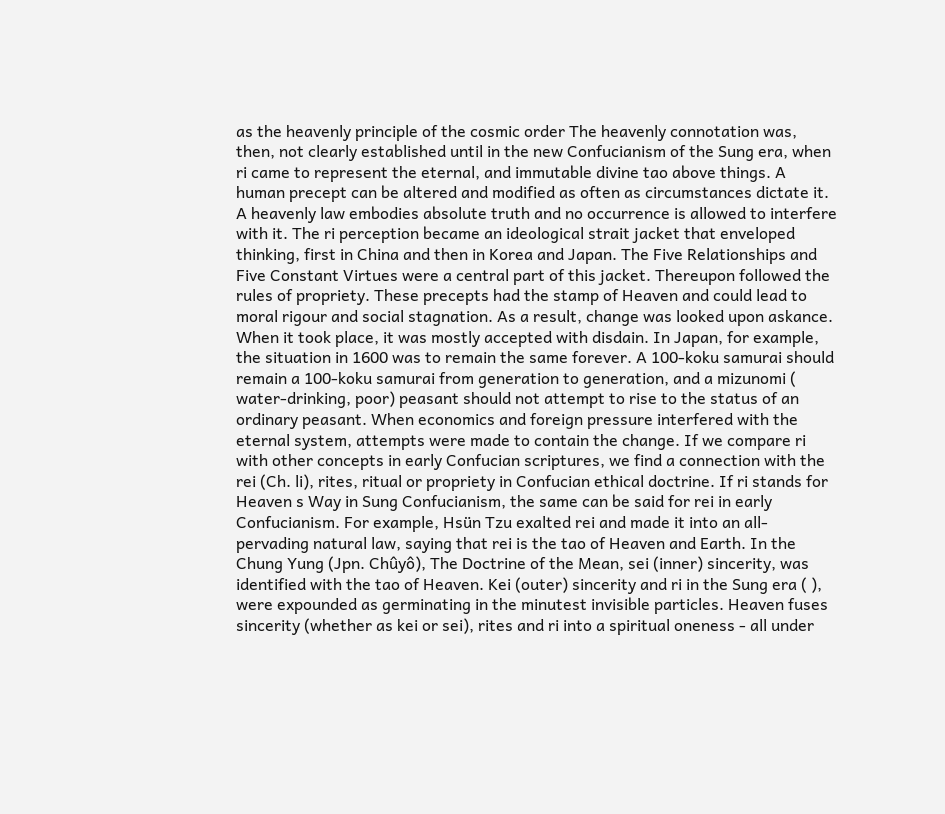as the heavenly principle of the cosmic order The heavenly connotation was, then, not clearly established until in the new Confucianism of the Sung era, when ri came to represent the eternal, and immutable divine tao above things. A human precept can be altered and modified as often as circumstances dictate it. A heavenly law embodies absolute truth and no occurrence is allowed to interfere with it. The ri perception became an ideological strait jacket that enveloped thinking, first in China and then in Korea and Japan. The Five Relationships and Five Constant Virtues were a central part of this jacket. Thereupon followed the rules of propriety. These precepts had the stamp of Heaven and could lead to moral rigour and social stagnation. As a result, change was looked upon askance. When it took place, it was mostly accepted with disdain. In Japan, for example, the situation in 1600 was to remain the same forever. A 100-koku samurai should remain a 100-koku samurai from generation to generation, and a mizunomi ( water-drinking, poor) peasant should not attempt to rise to the status of an ordinary peasant. When economics and foreign pressure interfered with the eternal system, attempts were made to contain the change. If we compare ri with other concepts in early Confucian scriptures, we find a connection with the rei (Ch. li), rites, ritual or propriety in Confucian ethical doctrine. If ri stands for Heaven s Way in Sung Confucianism, the same can be said for rei in early Confucianism. For example, Hsün Tzu exalted rei and made it into an all-pervading natural law, saying that rei is the tao of Heaven and Earth. In the Chung Yung (Jpn. Chûyô), The Doctrine of the Mean, sei (inner) sincerity, was identified with the tao of Heaven. Kei (outer) sincerity and ri in the Sung era ( ), were expounded as germinating in the minutest invisible particles. Heaven fuses sincerity (whether as kei or sei), rites and ri into a spiritual oneness - all under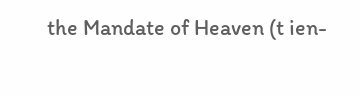the Mandate of Heaven (t ien-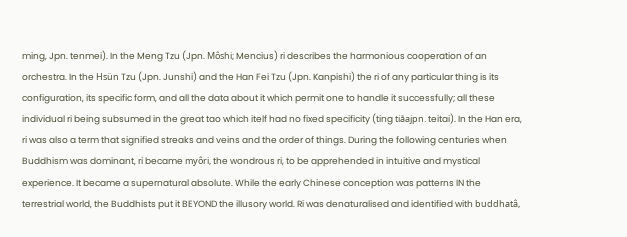ming, Jpn. tenmei). In the Meng Tzu (Jpn. Môshi; Mencius) ri describes the harmonious cooperation of an orchestra. In the Hsün Tzu (Jpn. Junshi) and the Han Fei Tzu (Jpn. Kanpishi) the ri of any particular thing is its configuration, its specific form, and all the data about it which permit one to handle it successfully; all these individual ri being subsumed in the great tao which itelf had no fixed specificity (ting tiåajpn. teitai). In the Han era, ri was also a term that signified streaks and veins and the order of things. During the following centuries when Buddhism was dominant, ri became myôri, the wondrous ri, to be apprehended in intuitive and mystical experience. It became a supernatural absolute. While the early Chinese conception was patterns IN the terrestrial world, the Buddhists put it BEYOND the illusory world. Ri was denaturalised and identified with buddhatâ,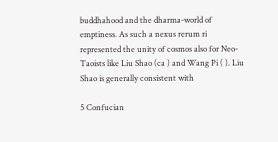buddhahood and the dharma-world of emptiness. As such a nexus rerum ri represented the unity of cosmos also for Neo-Taoists like Liu Shao (ca ) and Wang Pi ( ). Liu Shao is generally consistent with

5 Confucian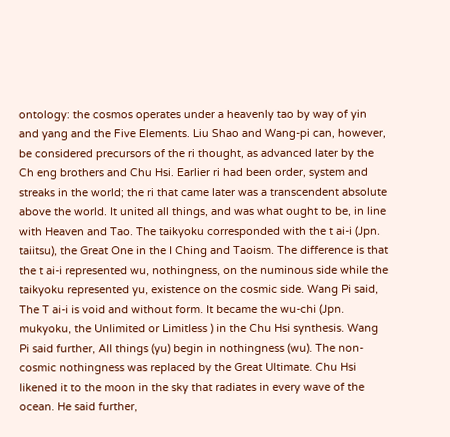ontology: the cosmos operates under a heavenly tao by way of yin and yang and the Five Elements. Liu Shao and Wang-pi can, however, be considered precursors of the ri thought, as advanced later by the Ch eng brothers and Chu Hsi. Earlier ri had been order, system and streaks in the world; the ri that came later was a transcendent absolute above the world. It united all things, and was what ought to be, in line with Heaven and Tao. The taikyoku corresponded with the t ai-i (Jpn. taiitsu), the Great One in the I Ching and Taoism. The difference is that the t ai-i represented wu, nothingness, on the numinous side while the taikyoku represented yu, existence on the cosmic side. Wang Pi said, The T ai-i is void and without form. It became the wu-chi (Jpn. mukyoku, the Unlimited or Limitless ) in the Chu Hsi synthesis. Wang Pi said further, All things (yu) begin in nothingness (wu). The non-cosmic nothingness was replaced by the Great Ultimate. Chu Hsi likened it to the moon in the sky that radiates in every wave of the ocean. He said further,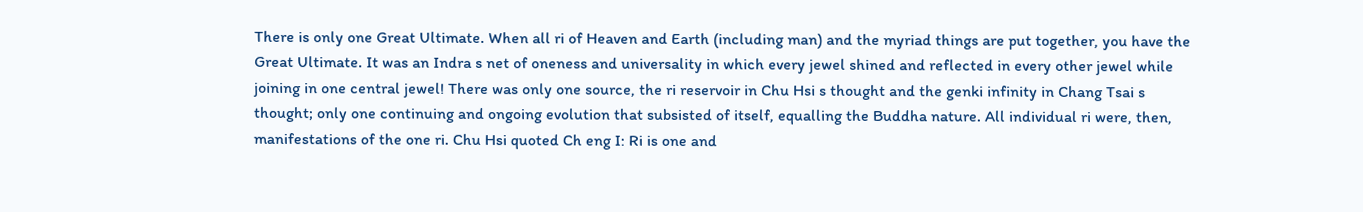There is only one Great Ultimate. When all ri of Heaven and Earth (including man) and the myriad things are put together, you have the Great Ultimate. It was an Indra s net of oneness and universality in which every jewel shined and reflected in every other jewel while joining in one central jewel! There was only one source, the ri reservoir in Chu Hsi s thought and the genki infinity in Chang Tsai s thought; only one continuing and ongoing evolution that subsisted of itself, equalling the Buddha nature. All individual ri were, then, manifestations of the one ri. Chu Hsi quoted Ch eng I: Ri is one and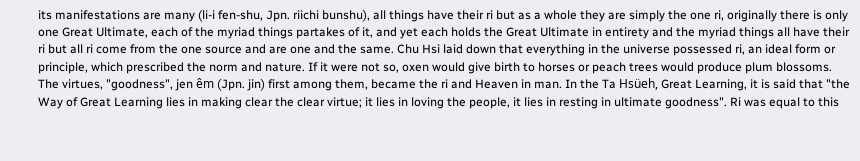its manifestations are many (li-i fen-shu, Jpn. riichi bunshu), all things have their ri but as a whole they are simply the one ri, originally there is only one Great Ultimate, each of the myriad things partakes of it, and yet each holds the Great Ultimate in entirety and the myriad things all have their ri but all ri come from the one source and are one and the same. Chu Hsi laid down that everything in the universe possessed ri, an ideal form or principle, which prescribed the norm and nature. If it were not so, oxen would give birth to horses or peach trees would produce plum blossoms. The virtues, "goodness", jen êm (Jpn. jin) first among them, became the ri and Heaven in man. In the Ta Hsüeh, Great Learning, it is said that "the Way of Great Learning lies in making clear the clear virtue; it lies in loving the people, it lies in resting in ultimate goodness". Ri was equal to this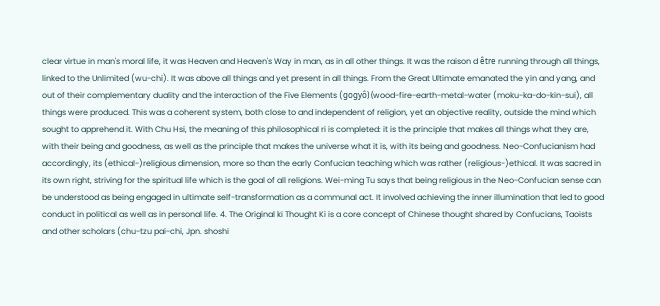clear virtue in man's moral life, it was Heaven and Heaven's Way in man, as in all other things. It was the raison d être running through all things, linked to the Unlimited (wu-chi). It was above all things and yet present in all things. From the Great Ultimate emanated the yin and yang, and out of their complementary duality and the interaction of the Five Elements (gogyô) (wood-fire-earth-metal-water (moku-ka-do-kin-sui), all things were produced. This was a coherent system, both close to and independent of religion, yet an objective reality, outside the mind which sought to apprehend it. With Chu Hsi, the meaning of this philosophical ri is completed: it is the principle that makes all things what they are, with their being and goodness, as well as the principle that makes the universe what it is, with its being and goodness. Neo-Confucianism had accordingly, its (ethical-)religious dimension, more so than the early Confucian teaching which was rather (religious-)ethical. It was sacred in its own right, striving for the spiritual life which is the goal of all religions. Wei-ming Tu says that being religious in the Neo-Confucian sense can be understood as being engaged in ultimate self-transformation as a communal act. It involved achieving the inner illumination that led to good conduct in political as well as in personal life. 4. The Original ki Thought Ki is a core concept of Chinese thought shared by Confucians, Taoists and other scholars (chu-tzu pai-chi, Jpn. shoshi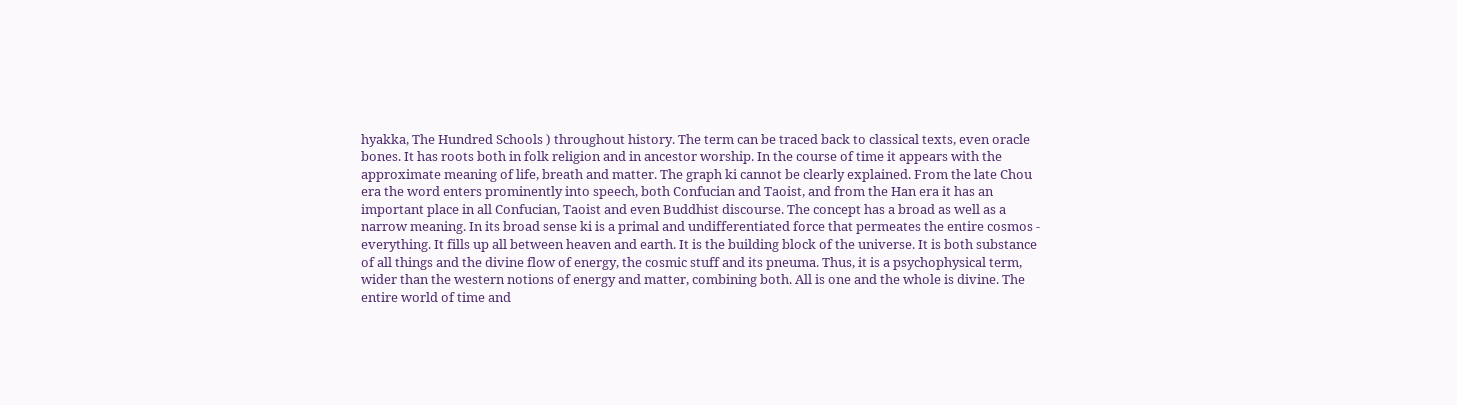hyakka, The Hundred Schools ) throughout history. The term can be traced back to classical texts, even oracle bones. It has roots both in folk religion and in ancestor worship. In the course of time it appears with the approximate meaning of life, breath and matter. The graph ki cannot be clearly explained. From the late Chou era the word enters prominently into speech, both Confucian and Taoist, and from the Han era it has an important place in all Confucian, Taoist and even Buddhist discourse. The concept has a broad as well as a narrow meaning. In its broad sense ki is a primal and undifferentiated force that permeates the entire cosmos - everything. It fills up all between heaven and earth. It is the building block of the universe. It is both substance of all things and the divine flow of energy, the cosmic stuff and its pneuma. Thus, it is a psychophysical term, wider than the western notions of energy and matter, combining both. All is one and the whole is divine. The entire world of time and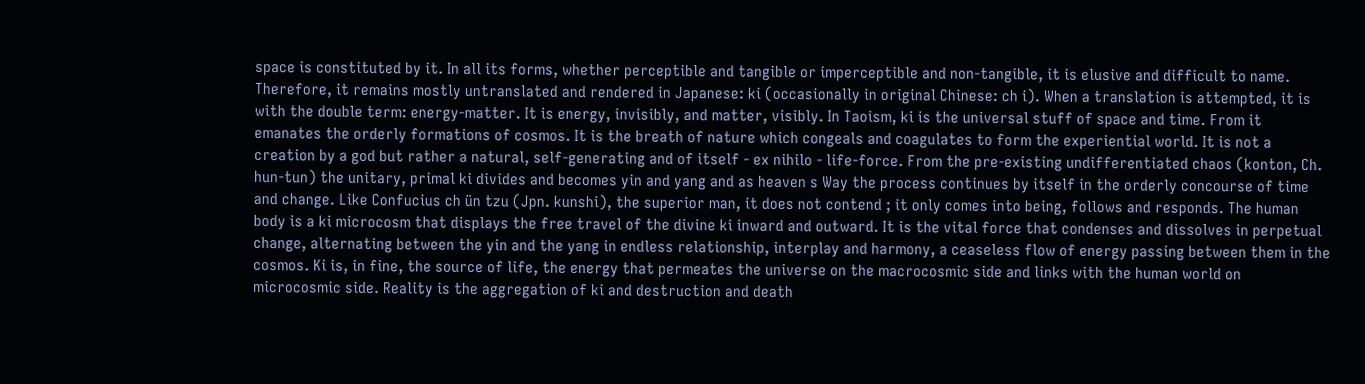space is constituted by it. In all its forms, whether perceptible and tangible or imperceptible and non-tangible, it is elusive and difficult to name. Therefore, it remains mostly untranslated and rendered in Japanese: ki (occasionally in original Chinese: ch i). When a translation is attempted, it is with the double term: energy-matter. It is energy, invisibly, and matter, visibly. In Taoism, ki is the universal stuff of space and time. From it emanates the orderly formations of cosmos. It is the breath of nature which congeals and coagulates to form the experiential world. It is not a creation by a god but rather a natural, self-generating and of itself - ex nihilo - life-force. From the pre-existing undifferentiated chaos (konton, Ch. hun-tun) the unitary, primal ki divides and becomes yin and yang and as heaven s Way the process continues by itself in the orderly concourse of time and change. Like Confucius ch ün tzu (Jpn. kunshi), the superior man, it does not contend ; it only comes into being, follows and responds. The human body is a ki microcosm that displays the free travel of the divine ki inward and outward. It is the vital force that condenses and dissolves in perpetual change, alternating between the yin and the yang in endless relationship, interplay and harmony, a ceaseless flow of energy passing between them in the cosmos. Ki is, in fine, the source of life, the energy that permeates the universe on the macrocosmic side and links with the human world on microcosmic side. Reality is the aggregation of ki and destruction and death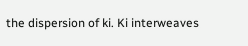the dispersion of ki. Ki interweaves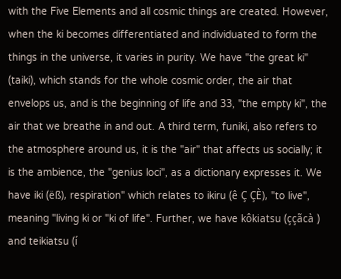with the Five Elements and all cosmic things are created. However, when the ki becomes differentiated and individuated to form the things in the universe, it varies in purity. We have "the great ki" (taiki), which stands for the whole cosmic order, the air that envelops us, and is the beginning of life and 33, "the empty ki", the air that we breathe in and out. A third term, funiki, also refers to the atmosphere around us, it is the "air" that affects us socially; it is the ambience, the "genius loci", as a dictionary expresses it. We have iki (ëß), respiration" which relates to ikiru (ê Ç ÇÈ), "to live", meaning "living ki or "ki of life". Further, we have kôkiatsu (ççãcà ) and teikiatsu (í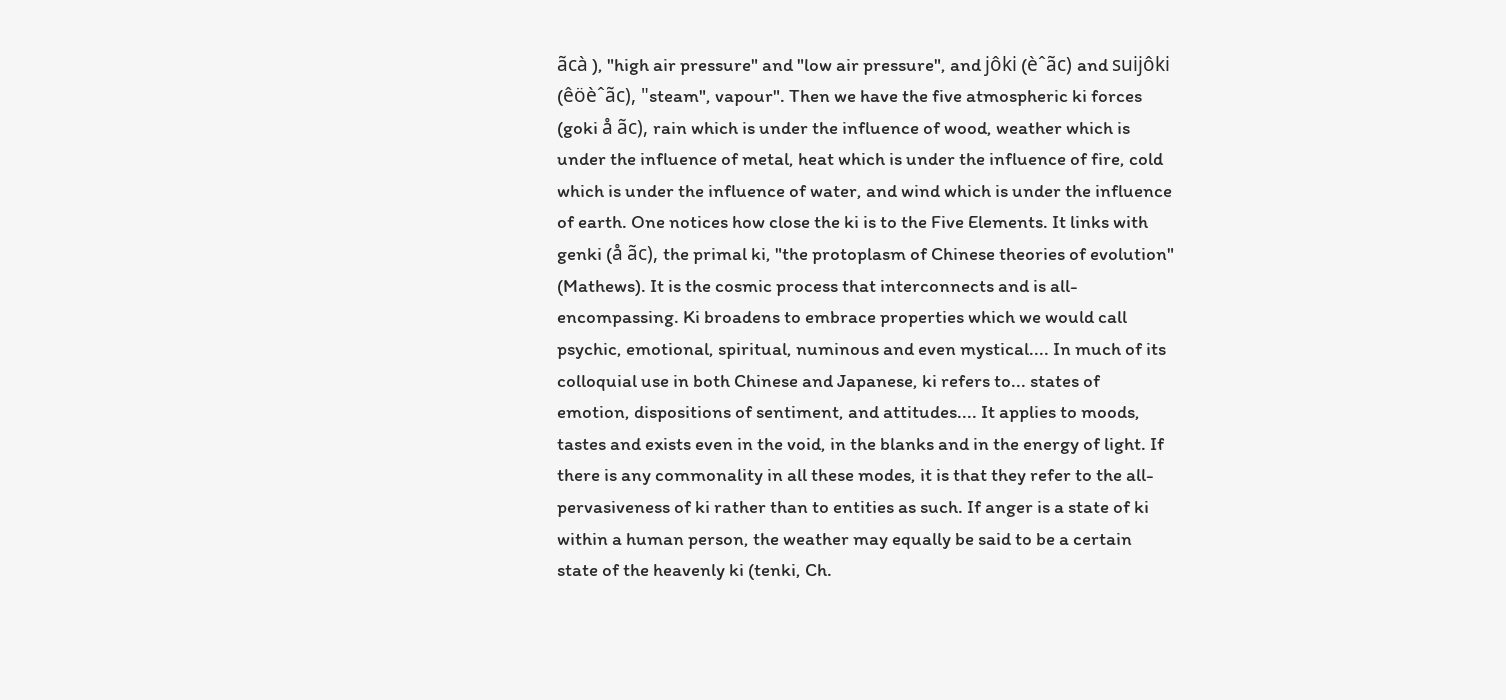ãcà ), "high air pressure" and "low air pressure", and jôki (èˆãc) and suijôki (êöèˆãc), "steam", vapour". Then we have the five atmospheric ki forces (goki å ãc), rain which is under the influence of wood, weather which is under the influence of metal, heat which is under the influence of fire, cold which is under the influence of water, and wind which is under the influence of earth. One notices how close the ki is to the Five Elements. It links with genki (å ãc), the primal ki, "the protoplasm of Chinese theories of evolution" (Mathews). It is the cosmic process that interconnects and is all-encompassing. Ki broadens to embrace properties which we would call psychic, emotional, spiritual, numinous and even mystical.... In much of its colloquial use in both Chinese and Japanese, ki refers to... states of emotion, dispositions of sentiment, and attitudes.... It applies to moods, tastes and exists even in the void, in the blanks and in the energy of light. If there is any commonality in all these modes, it is that they refer to the all-pervasiveness of ki rather than to entities as such. If anger is a state of ki within a human person, the weather may equally be said to be a certain state of the heavenly ki (tenki, Ch.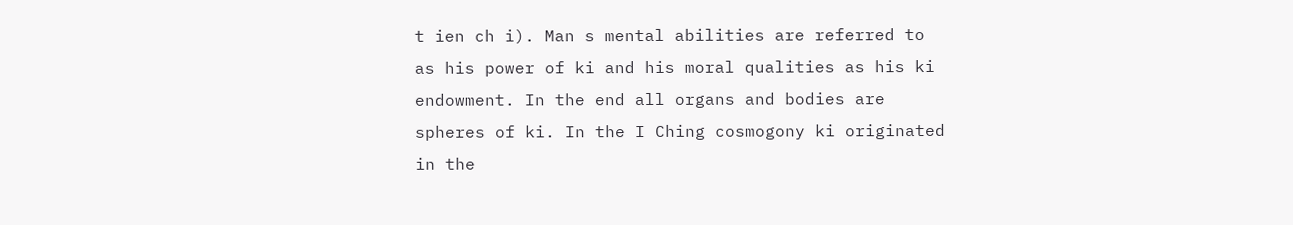t ien ch i). Man s mental abilities are referred to as his power of ki and his moral qualities as his ki endowment. In the end all organs and bodies are spheres of ki. In the I Ching cosmogony ki originated in the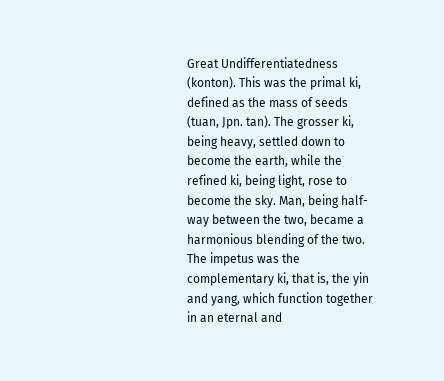Great Undifferentiatedness (konton). This was the primal ki, defined as the mass of seeds (tuan, Jpn. tan). The grosser ki, being heavy, settled down to become the earth, while the refined ki, being light, rose to become the sky. Man, being half-way between the two, became a harmonious blending of the two. The impetus was the complementary ki, that is, the yin and yang, which function together in an eternal and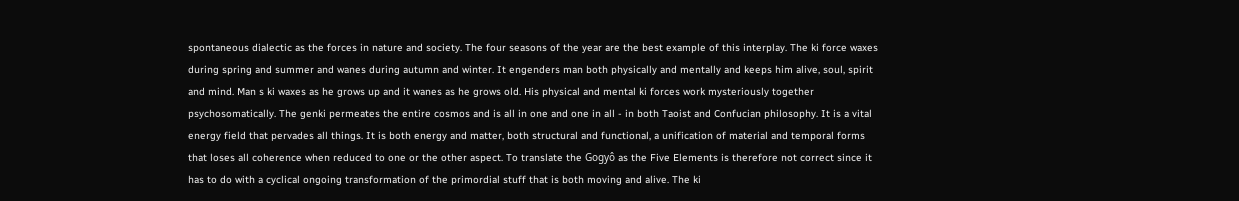spontaneous dialectic as the forces in nature and society. The four seasons of the year are the best example of this interplay. The ki force waxes during spring and summer and wanes during autumn and winter. It engenders man both physically and mentally and keeps him alive, soul, spirit and mind. Man s ki waxes as he grows up and it wanes as he grows old. His physical and mental ki forces work mysteriously together psychosomatically. The genki permeates the entire cosmos and is all in one and one in all - in both Taoist and Confucian philosophy. It is a vital energy field that pervades all things. It is both energy and matter, both structural and functional, a unification of material and temporal forms that loses all coherence when reduced to one or the other aspect. To translate the Gogyô as the Five Elements is therefore not correct since it has to do with a cyclical ongoing transformation of the primordial stuff that is both moving and alive. The ki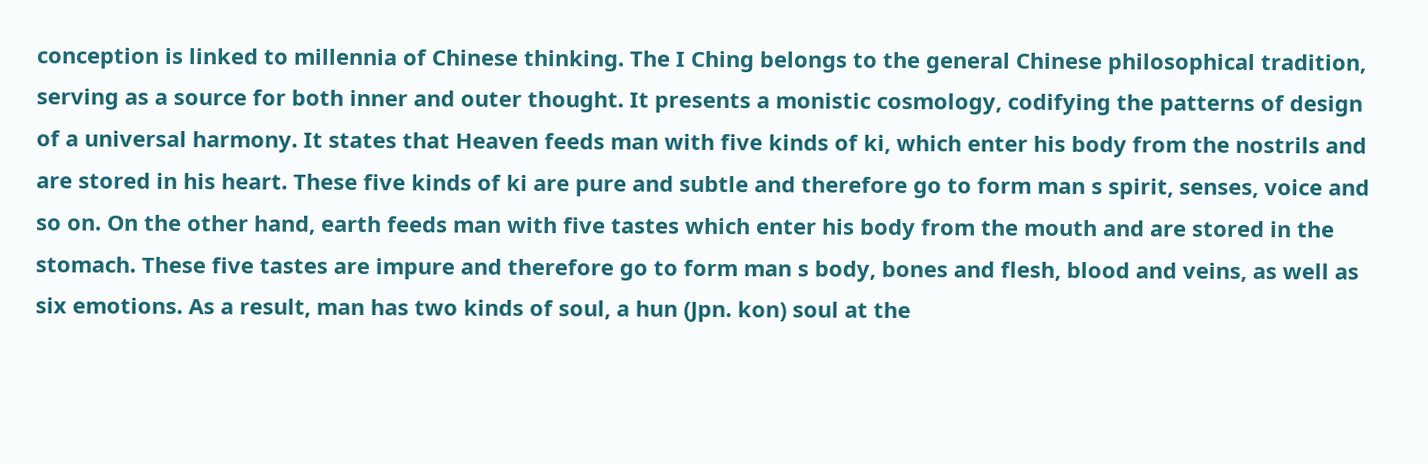conception is linked to millennia of Chinese thinking. The I Ching belongs to the general Chinese philosophical tradition, serving as a source for both inner and outer thought. It presents a monistic cosmology, codifying the patterns of design of a universal harmony. It states that Heaven feeds man with five kinds of ki, which enter his body from the nostrils and are stored in his heart. These five kinds of ki are pure and subtle and therefore go to form man s spirit, senses, voice and so on. On the other hand, earth feeds man with five tastes which enter his body from the mouth and are stored in the stomach. These five tastes are impure and therefore go to form man s body, bones and flesh, blood and veins, as well as six emotions. As a result, man has two kinds of soul, a hun (Jpn. kon) soul at the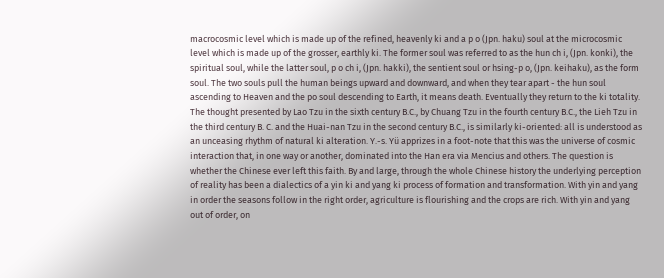macrocosmic level which is made up of the refined, heavenly ki and a p o (Jpn. haku) soul at the microcosmic level which is made up of the grosser, earthly ki. The former soul was referred to as the hun ch i, (Jpn. konki), the spiritual soul, while the latter soul, p o ch i, (Jpn. hakki), the sentient soul or hsing-p o, (Jpn. keihaku), as the form soul. The two souls pull the human beings upward and downward, and when they tear apart - the hun soul ascending to Heaven and the po soul descending to Earth, it means death. Eventually they return to the ki totality. The thought presented by Lao Tzu in the sixth century B.C., by Chuang Tzu in the fourth century B.C., the Lieh Tzu in the third century B. C. and the Huai-nan Tzu in the second century B.C., is similarly ki-oriented: all is understood as an unceasing rhythm of natural ki alteration. Y.-s. Yü apprizes in a foot-note that this was the universe of cosmic interaction that, in one way or another, dominated into the Han era via Mencius and others. The question is whether the Chinese ever left this faith. By and large, through the whole Chinese history the underlying perception of reality has been a dialectics of a yin ki and yang ki process of formation and transformation. With yin and yang in order the seasons follow in the right order, agriculture is flourishing and the crops are rich. With yin and yang out of order, on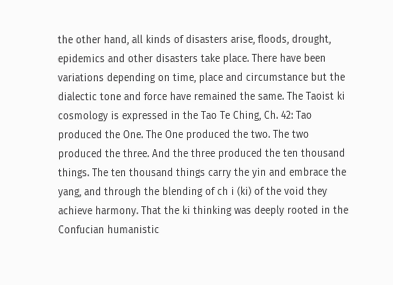the other hand, all kinds of disasters arise, floods, drought, epidemics and other disasters take place. There have been variations depending on time, place and circumstance but the dialectic tone and force have remained the same. The Taoist ki cosmology is expressed in the Tao Te Ching, Ch. 42: Tao produced the One. The One produced the two. The two produced the three. And the three produced the ten thousand things. The ten thousand things carry the yin and embrace the yang, and through the blending of ch i (ki) of the void they achieve harmony. That the ki thinking was deeply rooted in the Confucian humanistic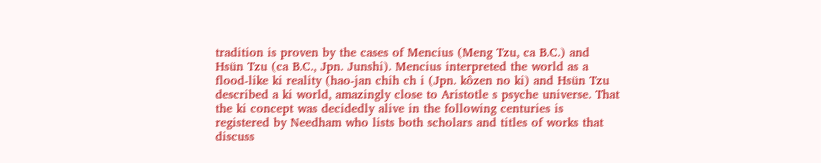tradition is proven by the cases of Mencius (Meng Tzu, ca B.C.) and Hsün Tzu (ca B.C., Jpn. Junshi). Mencius interpreted the world as a flood-like ki reality (hao-jan chih ch i (Jpn. kôzen no ki) and Hsün Tzu described a ki world, amazingly close to Aristotle s psyche universe. That the ki concept was decidedly alive in the following centuries is registered by Needham who lists both scholars and titles of works that discuss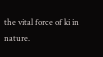the vital force of ki in nature.